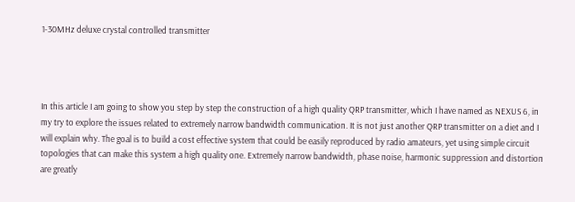1-30MHz deluxe crystal controlled transmitter




In this article I am going to show you step by step the construction of a high quality QRP transmitter, which I have named as NEXUS 6, in my try to explore the issues related to extremely narrow bandwidth communication. It is not just another QRP transmitter on a diet and I will explain why. The goal is to build a cost effective system that could be easily reproduced by radio amateurs, yet using simple circuit topologies that can make this system a high quality one. Extremely narrow bandwidth, phase noise, harmonic suppression and distortion are greatly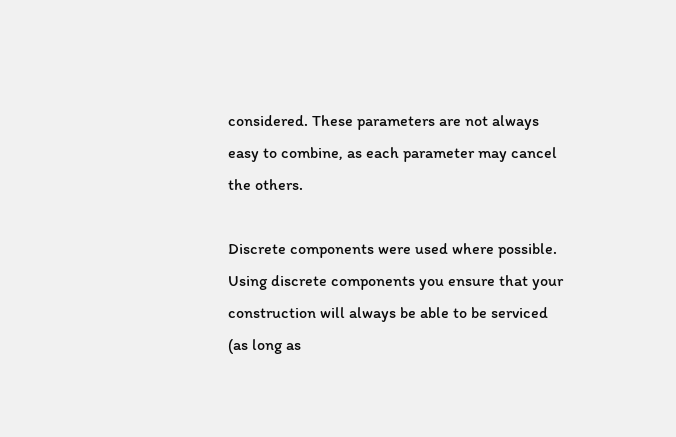considered. These parameters are not always easy to combine, as each parameter may cancel the others.

Discrete components were used where possible. Using discrete components you ensure that your construction will always be able to be serviced (as long as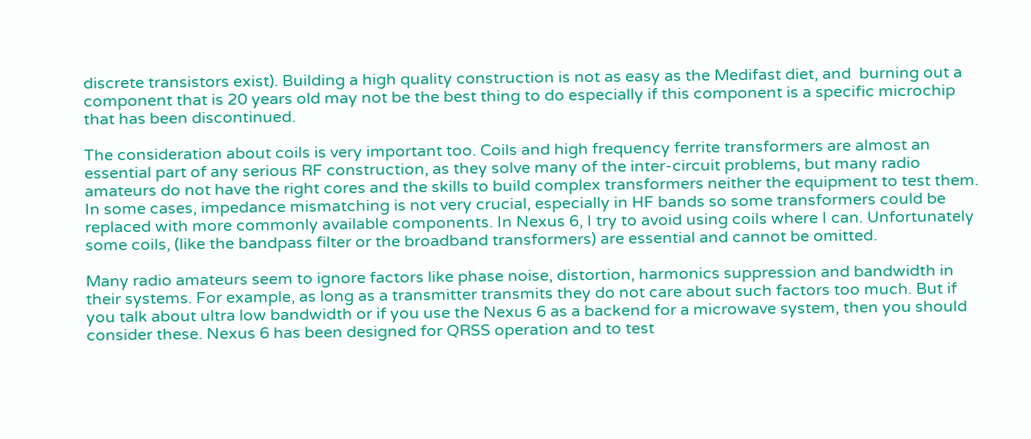discrete transistors exist). Building a high quality construction is not as easy as the Medifast diet, and  burning out a component that is 20 years old may not be the best thing to do especially if this component is a specific microchip that has been discontinued.

The consideration about coils is very important too. Coils and high frequency ferrite transformers are almost an essential part of any serious RF construction, as they solve many of the inter-circuit problems, but many radio amateurs do not have the right cores and the skills to build complex transformers neither the equipment to test them. In some cases, impedance mismatching is not very crucial, especially in HF bands so some transformers could be replaced with more commonly available components. In Nexus 6, I try to avoid using coils where I can. Unfortunately some coils, (like the bandpass filter or the broadband transformers) are essential and cannot be omitted.

Many radio amateurs seem to ignore factors like phase noise, distortion, harmonics suppression and bandwidth in their systems. For example, as long as a transmitter transmits they do not care about such factors too much. But if you talk about ultra low bandwidth or if you use the Nexus 6 as a backend for a microwave system, then you should consider these. Nexus 6 has been designed for QRSS operation and to test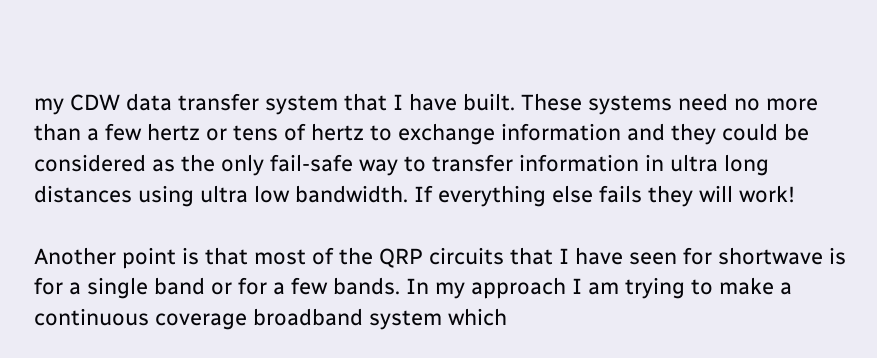my CDW data transfer system that I have built. These systems need no more than a few hertz or tens of hertz to exchange information and they could be considered as the only fail-safe way to transfer information in ultra long distances using ultra low bandwidth. If everything else fails they will work!

Another point is that most of the QRP circuits that I have seen for shortwave is for a single band or for a few bands. In my approach I am trying to make a continuous coverage broadband system which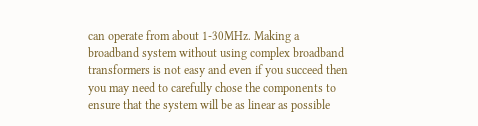can operate from about 1-30MHz. Making a broadband system without using complex broadband transformers is not easy and even if you succeed then you may need to carefully chose the components to ensure that the system will be as linear as possible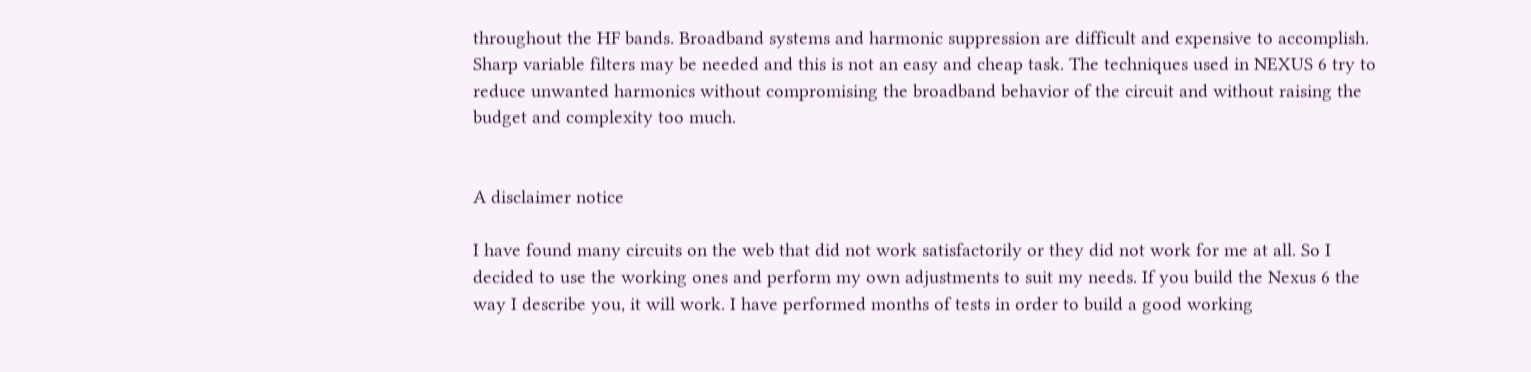throughout the HF bands. Broadband systems and harmonic suppression are difficult and expensive to accomplish. Sharp variable filters may be needed and this is not an easy and cheap task. The techniques used in NEXUS 6 try to reduce unwanted harmonics without compromising the broadband behavior of the circuit and without raising the budget and complexity too much.


A disclaimer notice

I have found many circuits on the web that did not work satisfactorily or they did not work for me at all. So I decided to use the working ones and perform my own adjustments to suit my needs. If you build the Nexus 6 the way I describe you, it will work. I have performed months of tests in order to build a good working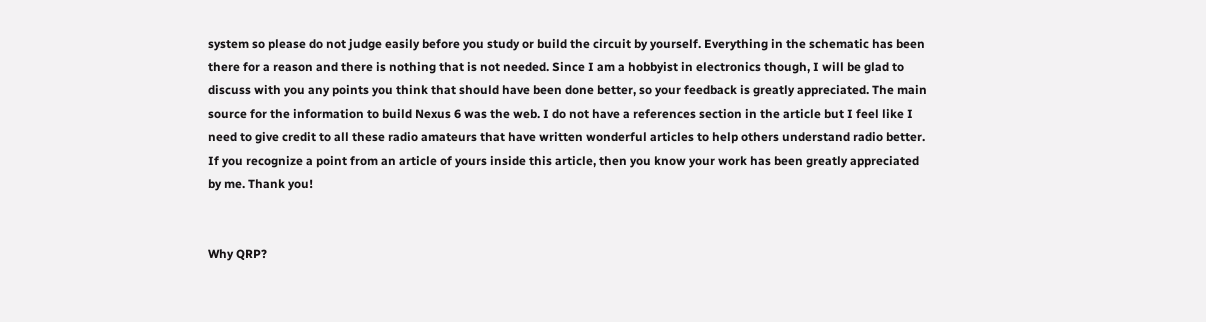system so please do not judge easily before you study or build the circuit by yourself. Everything in the schematic has been there for a reason and there is nothing that is not needed. Since I am a hobbyist in electronics though, I will be glad to discuss with you any points you think that should have been done better, so your feedback is greatly appreciated. The main source for the information to build Nexus 6 was the web. I do not have a references section in the article but I feel like I need to give credit to all these radio amateurs that have written wonderful articles to help others understand radio better. If you recognize a point from an article of yours inside this article, then you know your work has been greatly appreciated by me. Thank you!


Why QRP?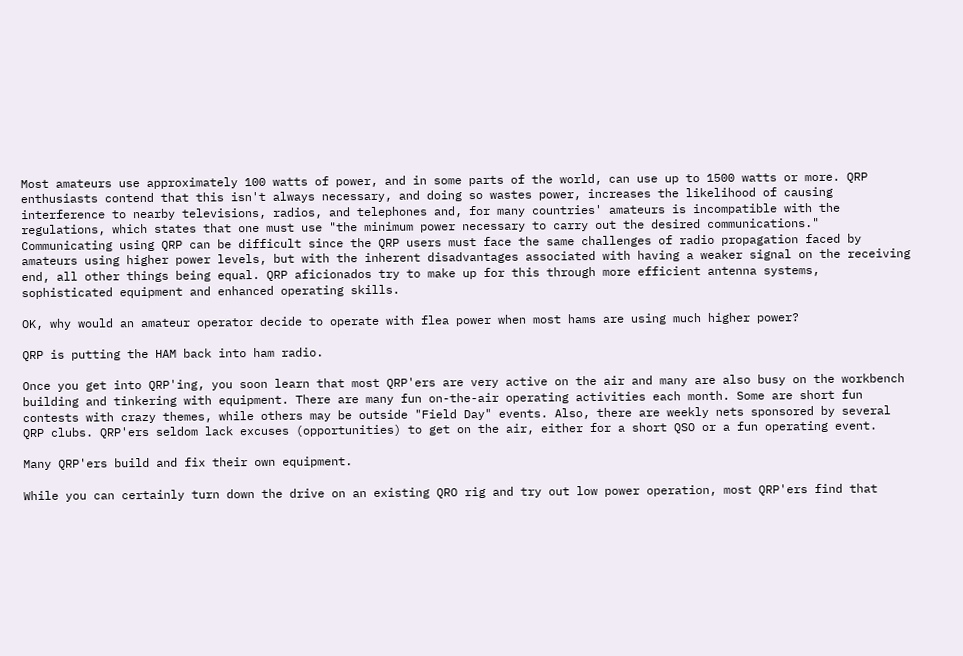Most amateurs use approximately 100 watts of power, and in some parts of the world, can use up to 1500 watts or more. QRP enthusiasts contend that this isn't always necessary, and doing so wastes power, increases the likelihood of causing interference to nearby televisions, radios, and telephones and, for many countries' amateurs is incompatible with the regulations, which states that one must use "the minimum power necessary to carry out the desired communications." Communicating using QRP can be difficult since the QRP users must face the same challenges of radio propagation faced by amateurs using higher power levels, but with the inherent disadvantages associated with having a weaker signal on the receiving end, all other things being equal. QRP aficionados try to make up for this through more efficient antenna systems, sophisticated equipment and enhanced operating skills.

OK, why would an amateur operator decide to operate with flea power when most hams are using much higher power?

QRP is putting the HAM back into ham radio.

Once you get into QRP'ing, you soon learn that most QRP'ers are very active on the air and many are also busy on the workbench building and tinkering with equipment. There are many fun on-the-air operating activities each month. Some are short fun contests with crazy themes, while others may be outside "Field Day" events. Also, there are weekly nets sponsored by several QRP clubs. QRP'ers seldom lack excuses (opportunities) to get on the air, either for a short QSO or a fun operating event.

Many QRP'ers build and fix their own equipment.

While you can certainly turn down the drive on an existing QRO rig and try out low power operation, most QRP'ers find that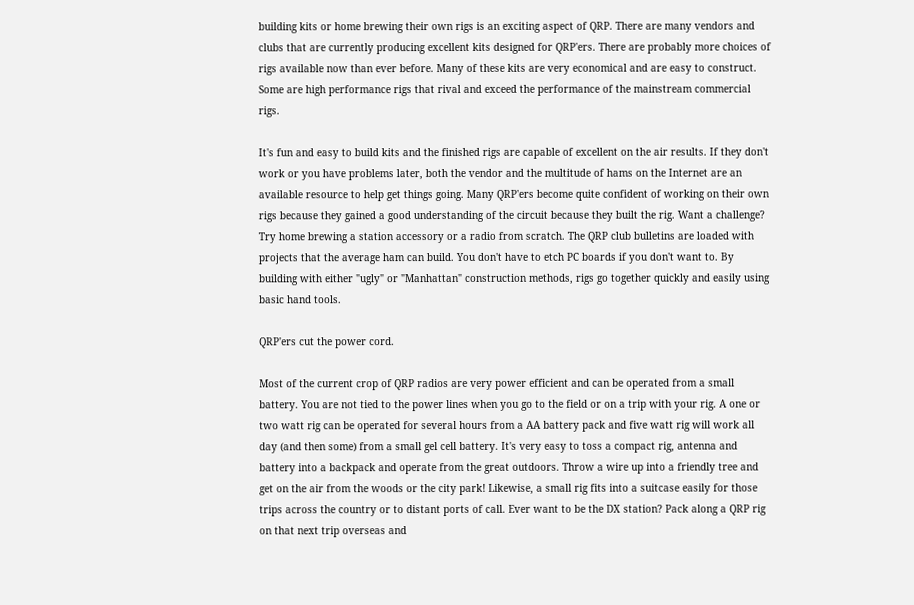building kits or home brewing their own rigs is an exciting aspect of QRP. There are many vendors and clubs that are currently producing excellent kits designed for QRP'ers. There are probably more choices of rigs available now than ever before. Many of these kits are very economical and are easy to construct. Some are high performance rigs that rival and exceed the performance of the mainstream commercial rigs.

It's fun and easy to build kits and the finished rigs are capable of excellent on the air results. If they don't work or you have problems later, both the vendor and the multitude of hams on the Internet are an available resource to help get things going. Many QRP'ers become quite confident of working on their own rigs because they gained a good understanding of the circuit because they built the rig. Want a challenge? Try home brewing a station accessory or a radio from scratch. The QRP club bulletins are loaded with projects that the average ham can build. You don't have to etch PC boards if you don't want to. By building with either "ugly" or "Manhattan" construction methods, rigs go together quickly and easily using basic hand tools.

QRP'ers cut the power cord.

Most of the current crop of QRP radios are very power efficient and can be operated from a small battery. You are not tied to the power lines when you go to the field or on a trip with your rig. A one or two watt rig can be operated for several hours from a AA battery pack and five watt rig will work all day (and then some) from a small gel cell battery. It's very easy to toss a compact rig, antenna and battery into a backpack and operate from the great outdoors. Throw a wire up into a friendly tree and get on the air from the woods or the city park! Likewise, a small rig fits into a suitcase easily for those trips across the country or to distant ports of call. Ever want to be the DX station? Pack along a QRP rig on that next trip overseas and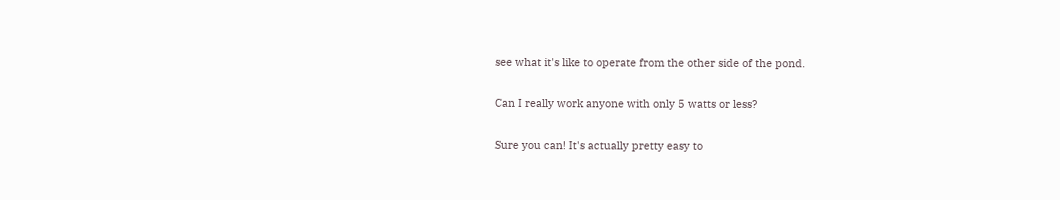see what it's like to operate from the other side of the pond.

Can I really work anyone with only 5 watts or less?

Sure you can! It's actually pretty easy to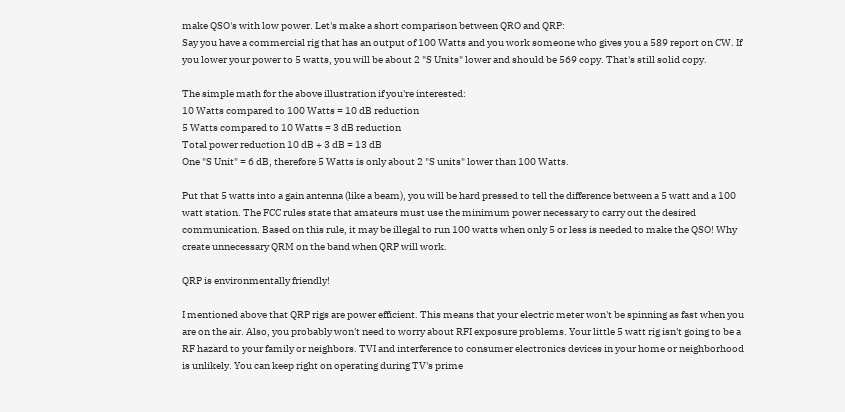make QSO's with low power. Let's make a short comparison between QRO and QRP:
Say you have a commercial rig that has an output of 100 Watts and you work someone who gives you a 589 report on CW. If you lower your power to 5 watts, you will be about 2 "S Units" lower and should be 569 copy. That's still solid copy.

The simple math for the above illustration if you're interested:
10 Watts compared to 100 Watts = 10 dB reduction
5 Watts compared to 10 Watts = 3 dB reduction
Total power reduction 10 dB + 3 dB = 13 dB
One "S Unit" = 6 dB, therefore 5 Watts is only about 2 "S units" lower than 100 Watts.

Put that 5 watts into a gain antenna (like a beam), you will be hard pressed to tell the difference between a 5 watt and a 100 watt station. The FCC rules state that amateurs must use the minimum power necessary to carry out the desired communication. Based on this rule, it may be illegal to run 100 watts when only 5 or less is needed to make the QSO! Why create unnecessary QRM on the band when QRP will work.

QRP is environmentally friendly!

I mentioned above that QRP rigs are power efficient. This means that your electric meter won't be spinning as fast when you are on the air. Also, you probably won't need to worry about RFI exposure problems. Your little 5 watt rig isn't going to be a RF hazard to your family or neighbors. TVI and interference to consumer electronics devices in your home or neighborhood is unlikely. You can keep right on operating during TV's prime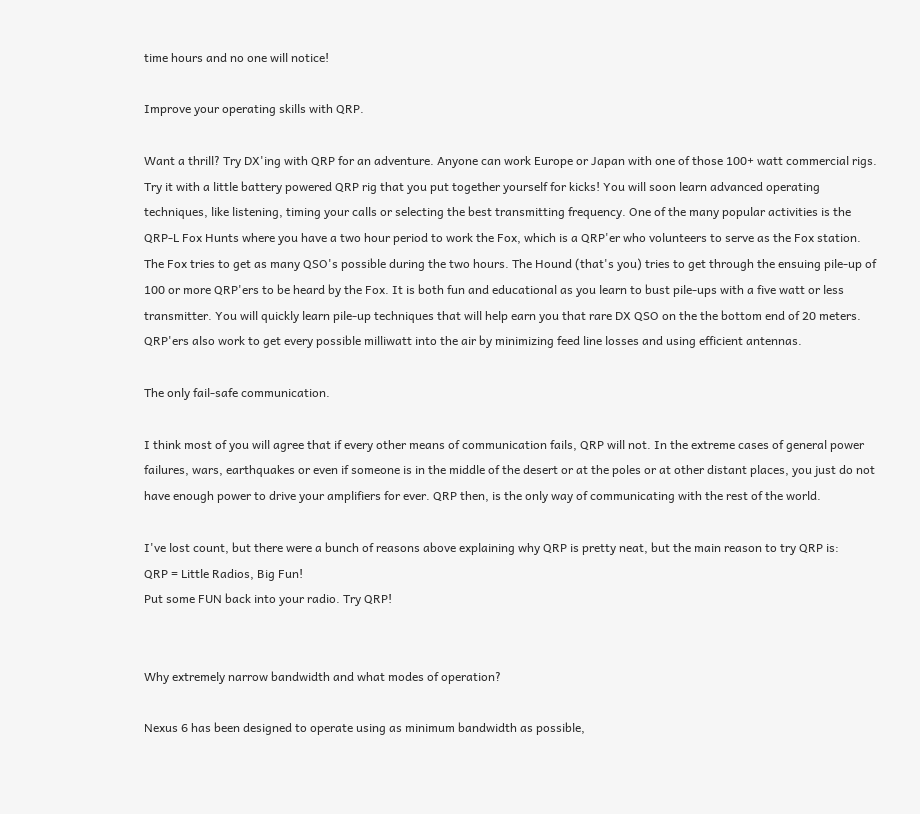time hours and no one will notice!

Improve your operating skills with QRP.

Want a thrill? Try DX'ing with QRP for an adventure. Anyone can work Europe or Japan with one of those 100+ watt commercial rigs. Try it with a little battery powered QRP rig that you put together yourself for kicks! You will soon learn advanced operating techniques, like listening, timing your calls or selecting the best transmitting frequency. One of the many popular activities is the QRP-L Fox Hunts where you have a two hour period to work the Fox, which is a QRP'er who volunteers to serve as the Fox station. The Fox tries to get as many QSO's possible during the two hours. The Hound (that's you) tries to get through the ensuing pile-up of 100 or more QRP'ers to be heard by the Fox. It is both fun and educational as you learn to bust pile-ups with a five watt or less transmitter. You will quickly learn pile-up techniques that will help earn you that rare DX QSO on the the bottom end of 20 meters. QRP'ers also work to get every possible milliwatt into the air by minimizing feed line losses and using efficient antennas.

The only fail-safe communication.

I think most of you will agree that if every other means of communication fails, QRP will not. In the extreme cases of general power failures, wars, earthquakes or even if someone is in the middle of the desert or at the poles or at other distant places, you just do not have enough power to drive your amplifiers for ever. QRP then, is the only way of communicating with the rest of the world.

I've lost count, but there were a bunch of reasons above explaining why QRP is pretty neat, but the main reason to try QRP is:
QRP = Little Radios, Big Fun!
Put some FUN back into your radio. Try QRP!


Why extremely narrow bandwidth and what modes of operation?

Nexus 6 has been designed to operate using as minimum bandwidth as possible,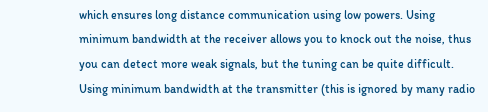which ensures long distance communication using low powers. Using minimum bandwidth at the receiver allows you to knock out the noise, thus you can detect more weak signals, but the tuning can be quite difficult. Using minimum bandwidth at the transmitter (this is ignored by many radio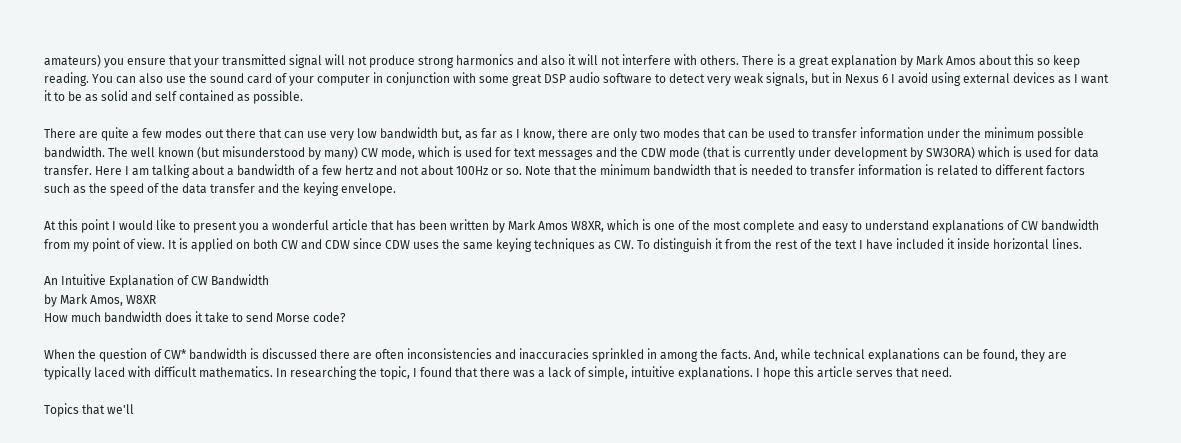amateurs) you ensure that your transmitted signal will not produce strong harmonics and also it will not interfere with others. There is a great explanation by Mark Amos about this so keep reading. You can also use the sound card of your computer in conjunction with some great DSP audio software to detect very weak signals, but in Nexus 6 I avoid using external devices as I want it to be as solid and self contained as possible.

There are quite a few modes out there that can use very low bandwidth but, as far as I know, there are only two modes that can be used to transfer information under the minimum possible bandwidth. The well known (but misunderstood by many) CW mode, which is used for text messages and the CDW mode (that is currently under development by SW3ORA) which is used for data transfer. Here I am talking about a bandwidth of a few hertz and not about 100Hz or so. Note that the minimum bandwidth that is needed to transfer information is related to different factors such as the speed of the data transfer and the keying envelope.

At this point I would like to present you a wonderful article that has been written by Mark Amos W8XR, which is one of the most complete and easy to understand explanations of CW bandwidth from my point of view. It is applied on both CW and CDW since CDW uses the same keying techniques as CW. To distinguish it from the rest of the text I have included it inside horizontal lines.

An Intuitive Explanation of CW Bandwidth
by Mark Amos, W8XR
How much bandwidth does it take to send Morse code?

When the question of CW* bandwidth is discussed there are often inconsistencies and inaccuracies sprinkled in among the facts. And, while technical explanations can be found, they are typically laced with difficult mathematics. In researching the topic, I found that there was a lack of simple, intuitive explanations. I hope this article serves that need.

Topics that we'll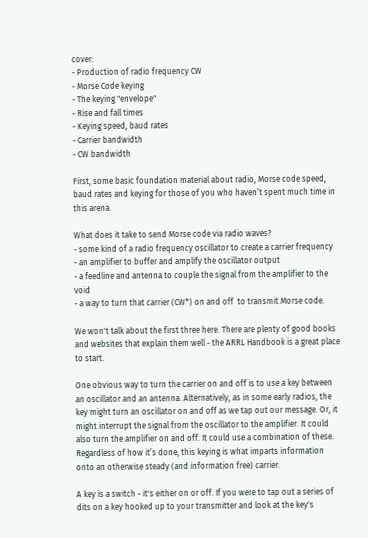cover:
- Production of radio frequency CW
- Morse Code keying
- The keying "envelope"
- Rise and fall times
- Keying speed, baud rates
- Carrier bandwidth
- CW bandwidth

First, some basic foundation material about radio, Morse code speed, baud rates and keying for those of you who haven’t spent much time in this arena.

What does it take to send Morse code via radio waves?
- some kind of a radio frequency oscillator to create a carrier frequency
- an amplifier to buffer and amplify the oscillator output
- a feedline and antenna to couple the signal from the amplifier to the void
- a way to turn that carrier (CW*) on and off  to transmit Morse code.

We won't talk about the first three here. There are plenty of good books and websites that explain them well - the ARRL Handbook is a great place to start.

One obvious way to turn the carrier on and off is to use a key between an oscillator and an antenna. Alternatively, as in some early radios, the key might turn an oscillator on and off as we tap out our message. Or, it might interrupt the signal from the oscillator to the amplifier. It could also turn the amplifier on and off. It could use a combination of these. Regardless of how it’s done, this keying is what imparts information onto an otherwise steady (and information free) carrier.

A key is a switch - it's either on or off. If you were to tap out a series of dits on a key hooked up to your transmitter and look at the key's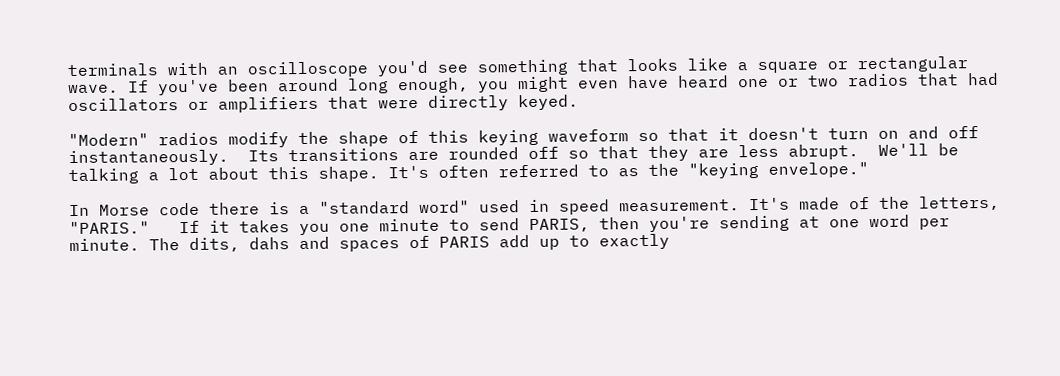terminals with an oscilloscope you'd see something that looks like a square or rectangular wave. If you've been around long enough, you might even have heard one or two radios that had oscillators or amplifiers that were directly keyed.

"Modern" radios modify the shape of this keying waveform so that it doesn't turn on and off instantaneously.  Its transitions are rounded off so that they are less abrupt.  We'll be talking a lot about this shape. It's often referred to as the "keying envelope."

In Morse code there is a "standard word" used in speed measurement. It's made of the letters, "PARIS."   If it takes you one minute to send PARIS, then you're sending at one word per minute. The dits, dahs and spaces of PARIS add up to exactly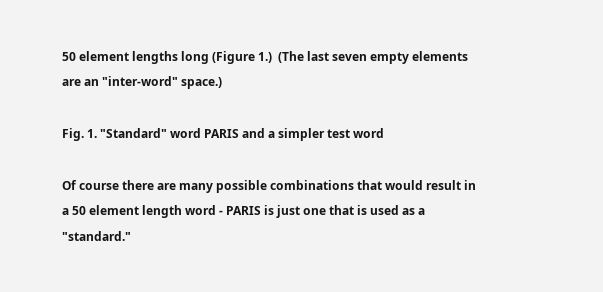50 element lengths long (Figure 1.)  (The last seven empty elements are an "inter-word" space.)

Fig. 1. "Standard" word PARIS and a simpler test word

Of course there are many possible combinations that would result in a 50 element length word - PARIS is just one that is used as a "standard."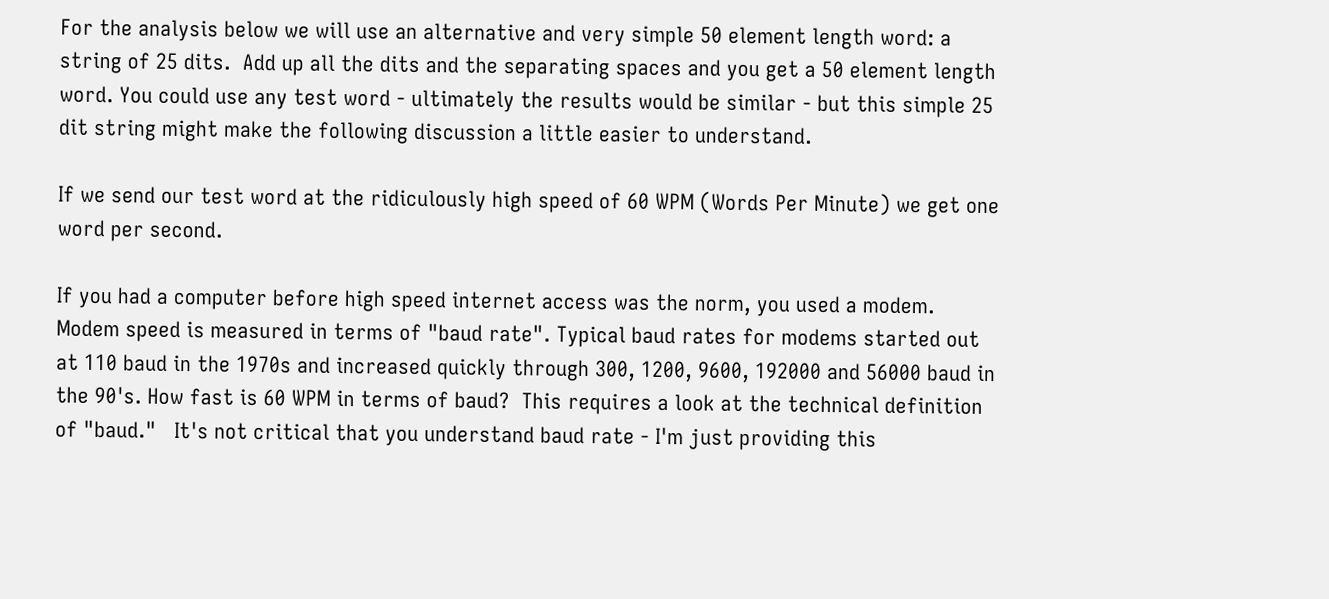For the analysis below we will use an alternative and very simple 50 element length word: a string of 25 dits.  Add up all the dits and the separating spaces and you get a 50 element length word. You could use any test word - ultimately the results would be similar - but this simple 25 dit string might make the following discussion a little easier to understand.

If we send our test word at the ridiculously high speed of 60 WPM (Words Per Minute) we get one word per second.

If you had a computer before high speed internet access was the norm, you used a modem. Modem speed is measured in terms of "baud rate". Typical baud rates for modems started out at 110 baud in the 1970s and increased quickly through 300, 1200, 9600, 192000 and 56000 baud in the 90's. How fast is 60 WPM in terms of baud?  This requires a look at the technical definition of "baud."   It's not critical that you understand baud rate - I'm just providing this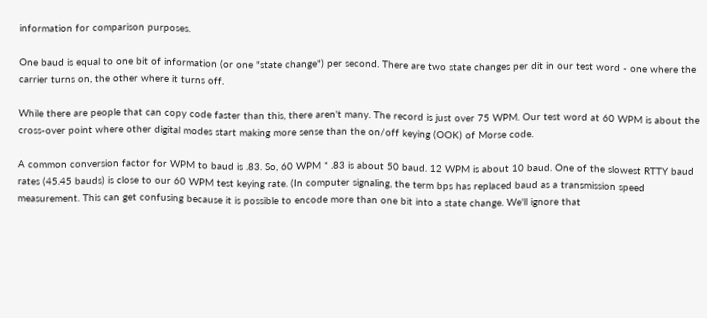information for comparison purposes.

One baud is equal to one bit of information (or one "state change") per second. There are two state changes per dit in our test word - one where the carrier turns on, the other where it turns off.

While there are people that can copy code faster than this, there aren't many. The record is just over 75 WPM. Our test word at 60 WPM is about the cross-over point where other digital modes start making more sense than the on/off keying (OOK) of Morse code.

A common conversion factor for WPM to baud is .83. So, 60 WPM * .83 is about 50 baud. 12 WPM is about 10 baud. One of the slowest RTTY baud rates (45.45 bauds) is close to our 60 WPM test keying rate. (In computer signaling, the term bps has replaced baud as a transmission speed measurement. This can get confusing because it is possible to encode more than one bit into a state change. We'll ignore that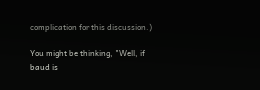complication for this discussion.)

You might be thinking, "Well, if baud is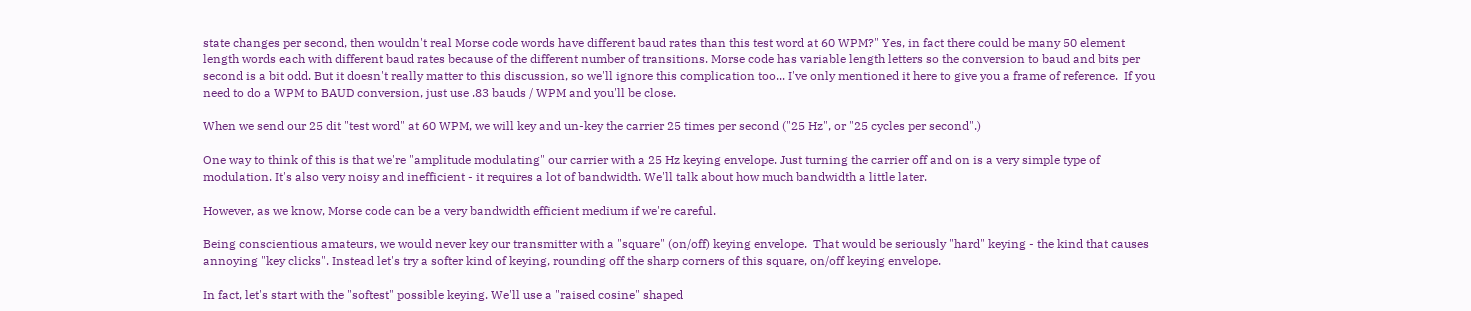state changes per second, then wouldn't real Morse code words have different baud rates than this test word at 60 WPM?" Yes, in fact there could be many 50 element length words each with different baud rates because of the different number of transitions. Morse code has variable length letters so the conversion to baud and bits per second is a bit odd. But it doesn't really matter to this discussion, so we'll ignore this complication too... I've only mentioned it here to give you a frame of reference.  If you need to do a WPM to BAUD conversion, just use .83 bauds / WPM and you'll be close.

When we send our 25 dit "test word" at 60 WPM, we will key and un-key the carrier 25 times per second ("25 Hz", or "25 cycles per second".)

One way to think of this is that we're "amplitude modulating" our carrier with a 25 Hz keying envelope. Just turning the carrier off and on is a very simple type of modulation. It's also very noisy and inefficient - it requires a lot of bandwidth. We'll talk about how much bandwidth a little later.

However, as we know, Morse code can be a very bandwidth efficient medium if we're careful.

Being conscientious amateurs, we would never key our transmitter with a "square" (on/off) keying envelope.  That would be seriously "hard" keying - the kind that causes annoying "key clicks". Instead let's try a softer kind of keying, rounding off the sharp corners of this square, on/off keying envelope.

In fact, let's start with the "softest" possible keying. We'll use a "raised cosine" shaped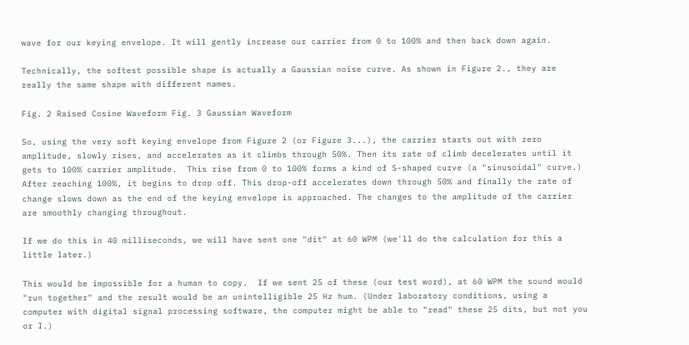wave for our keying envelope. It will gently increase our carrier from 0 to 100% and then back down again.

Technically, the softest possible shape is actually a Gaussian noise curve. As shown in Figure 2., they are really the same shape with different names.

Fig. 2 Raised Cosine Waveform Fig. 3 Gaussian Waveform

So, using the very soft keying envelope from Figure 2 (or Figure 3...), the carrier starts out with zero amplitude, slowly rises, and accelerates as it climbs through 50%. Then its rate of climb decelerates until it gets to 100% carrier amplitude.  This rise from 0 to 100% forms a kind of S-shaped curve (a "sinusoidal" curve.)  After reaching 100%, it begins to drop off. This drop-off accelerates down through 50% and finally the rate of change slows down as the end of the keying envelope is approached. The changes to the amplitude of the carrier are smoothly changing throughout.

If we do this in 40 milliseconds, we will have sent one "dit" at 60 WPM (we'll do the calculation for this a little later.)

This would be impossible for a human to copy.  If we sent 25 of these (our test word), at 60 WPM the sound would "run together" and the result would be an unintelligible 25 Hz hum. (Under laboratory conditions, using a computer with digital signal processing software, the computer might be able to "read" these 25 dits, but not you or I.)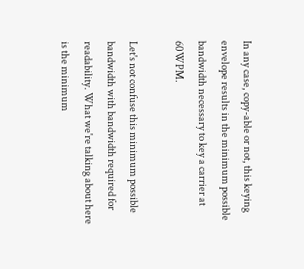In any case, copy-able or not, this keying envelope results in the minimum possible bandwidth necessary to key a carrier at 60WPM.

Let's not confuse this minimum possible bandwidth with bandwidth required for readability. What we're talking about here is the minimum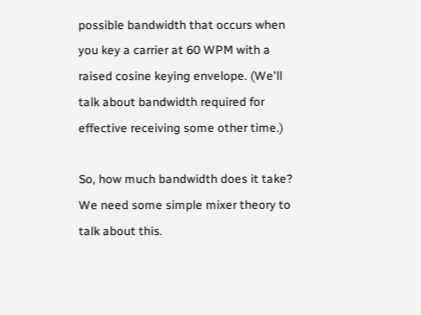possible bandwidth that occurs when you key a carrier at 60 WPM with a raised cosine keying envelope. (We'll talk about bandwidth required for effective receiving some other time.)

So, how much bandwidth does it take? We need some simple mixer theory to talk about this.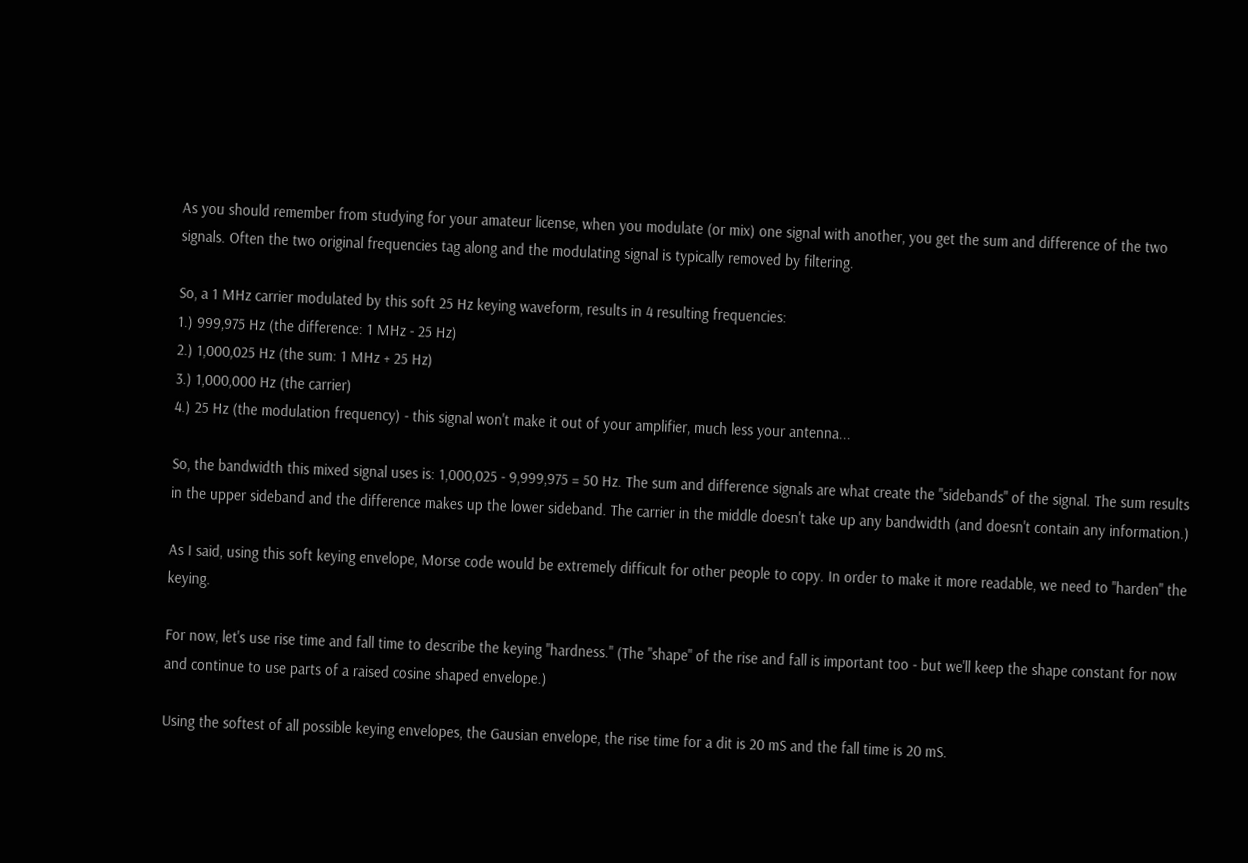As you should remember from studying for your amateur license, when you modulate (or mix) one signal with another, you get the sum and difference of the two signals. Often the two original frequencies tag along and the modulating signal is typically removed by filtering.

So, a 1 MHz carrier modulated by this soft 25 Hz keying waveform, results in 4 resulting frequencies:
1.) 999,975 Hz (the difference: 1 MHz - 25 Hz)
2.) 1,000,025 Hz (the sum: 1 MHz + 25 Hz)
3.) 1,000,000 Hz (the carrier)
4.) 25 Hz (the modulation frequency) - this signal won't make it out of your amplifier, much less your antenna...

So, the bandwidth this mixed signal uses is: 1,000,025 - 9,999,975 = 50 Hz. The sum and difference signals are what create the "sidebands" of the signal. The sum results in the upper sideband and the difference makes up the lower sideband. The carrier in the middle doesn't take up any bandwidth (and doesn't contain any information.)

As I said, using this soft keying envelope, Morse code would be extremely difficult for other people to copy. In order to make it more readable, we need to "harden" the keying.

For now, let's use rise time and fall time to describe the keying "hardness." (The "shape" of the rise and fall is important too - but we'll keep the shape constant for now and continue to use parts of a raised cosine shaped envelope.)

Using the softest of all possible keying envelopes, the Gausian envelope, the rise time for a dit is 20 mS and the fall time is 20 mS.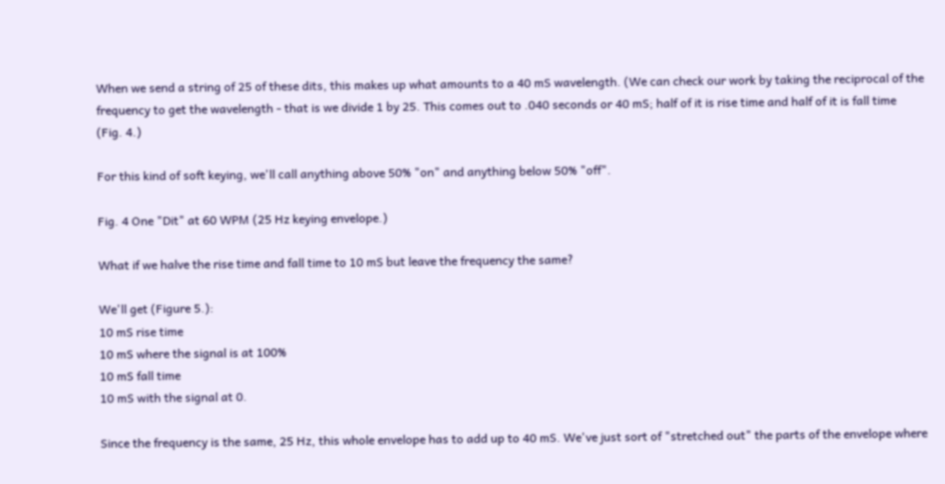When we send a string of 25 of these dits, this makes up what amounts to a 40 mS wavelength. (We can check our work by taking the reciprocal of the frequency to get the wavelength - that is we divide 1 by 25. This comes out to .040 seconds or 40 mS; half of it is rise time and half of it is fall time (Fig. 4.)

For this kind of soft keying, we'll call anything above 50% "on" and anything below 50% "off".

Fig. 4 One "Dit" at 60 WPM (25 Hz keying envelope.)

What if we halve the rise time and fall time to 10 mS but leave the frequency the same?

We'll get (Figure 5.):
10 mS rise time
10 mS where the signal is at 100%
10 mS fall time
10 mS with the signal at 0.

Since the frequency is the same, 25 Hz, this whole envelope has to add up to 40 mS. We've just sort of "stretched out" the parts of the envelope where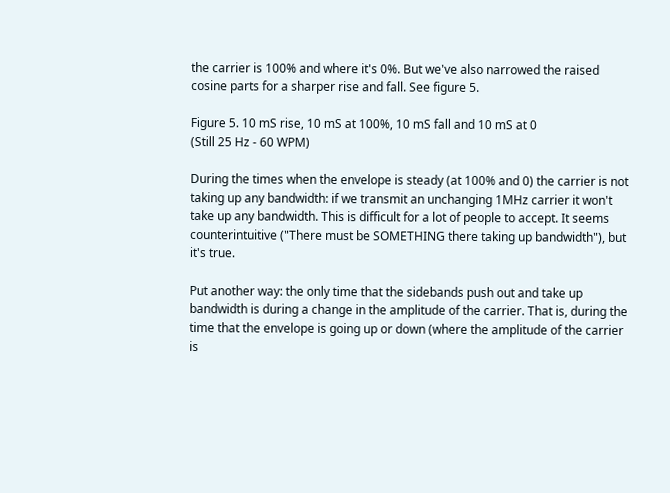the carrier is 100% and where it's 0%. But we've also narrowed the raised cosine parts for a sharper rise and fall. See figure 5.

Figure 5. 10 mS rise, 10 mS at 100%, 10 mS fall and 10 mS at 0
(Still 25 Hz - 60 WPM)

During the times when the envelope is steady (at 100% and 0) the carrier is not taking up any bandwidth: if we transmit an unchanging 1MHz carrier it won't take up any bandwidth. This is difficult for a lot of people to accept. It seems counterintuitive ("There must be SOMETHING there taking up bandwidth"), but it's true.

Put another way: the only time that the sidebands push out and take up bandwidth is during a change in the amplitude of the carrier. That is, during the time that the envelope is going up or down (where the amplitude of the carrier is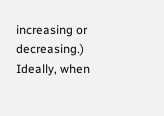increasing or decreasing.) Ideally, when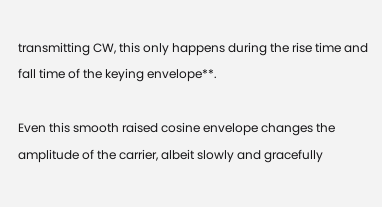transmitting CW, this only happens during the rise time and fall time of the keying envelope**.

Even this smooth raised cosine envelope changes the amplitude of the carrier, albeit slowly and gracefully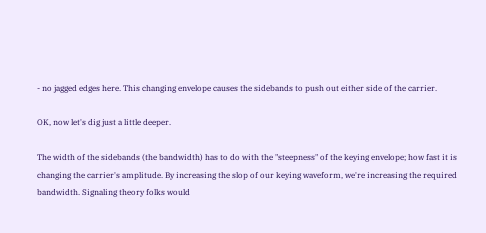- no jagged edges here. This changing envelope causes the sidebands to push out either side of the carrier.

OK, now let's dig just a little deeper.

The width of the sidebands (the bandwidth) has to do with the "steepness" of the keying envelope; how fast it is changing the carrier's amplitude. By increasing the slop of our keying waveform, we're increasing the required bandwidth. Signaling theory folks would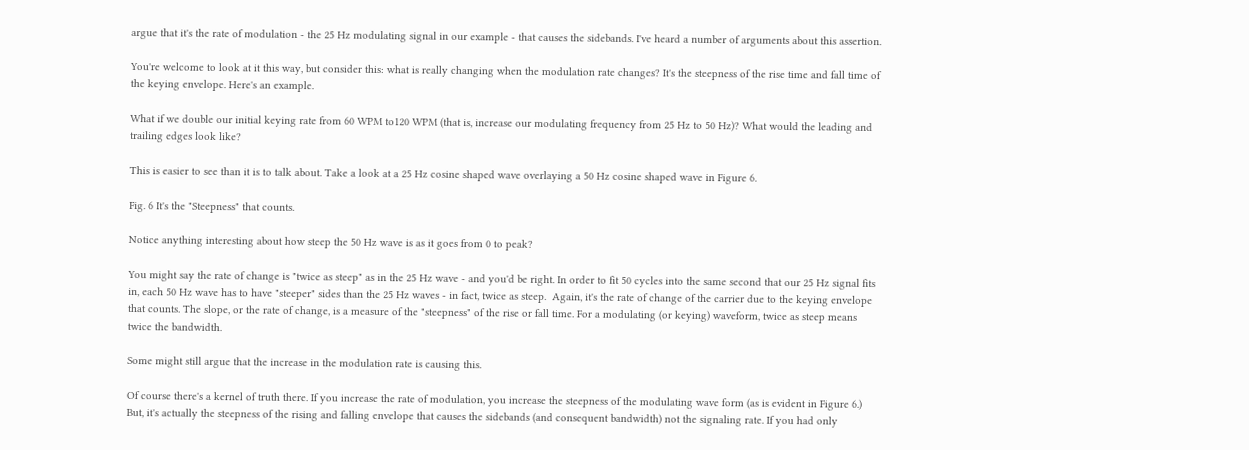argue that it's the rate of modulation - the 25 Hz modulating signal in our example - that causes the sidebands. I've heard a number of arguments about this assertion.

You're welcome to look at it this way, but consider this: what is really changing when the modulation rate changes? It's the steepness of the rise time and fall time of the keying envelope. Here's an example.

What if we double our initial keying rate from 60 WPM to120 WPM (that is, increase our modulating frequency from 25 Hz to 50 Hz)? What would the leading and trailing edges look like?

This is easier to see than it is to talk about. Take a look at a 25 Hz cosine shaped wave overlaying a 50 Hz cosine shaped wave in Figure 6.

Fig. 6 It's the "Steepness" that counts.

Notice anything interesting about how steep the 50 Hz wave is as it goes from 0 to peak?

You might say the rate of change is "twice as steep" as in the 25 Hz wave - and you'd be right. In order to fit 50 cycles into the same second that our 25 Hz signal fits in, each 50 Hz wave has to have "steeper" sides than the 25 Hz waves - in fact, twice as steep.  Again, it's the rate of change of the carrier due to the keying envelope that counts. The slope, or the rate of change, is a measure of the "steepness" of the rise or fall time. For a modulating (or keying) waveform, twice as steep means twice the bandwidth.

Some might still argue that the increase in the modulation rate is causing this.

Of course there's a kernel of truth there. If you increase the rate of modulation, you increase the steepness of the modulating wave form (as is evident in Figure 6.)  But, it's actually the steepness of the rising and falling envelope that causes the sidebands (and consequent bandwidth) not the signaling rate. If you had only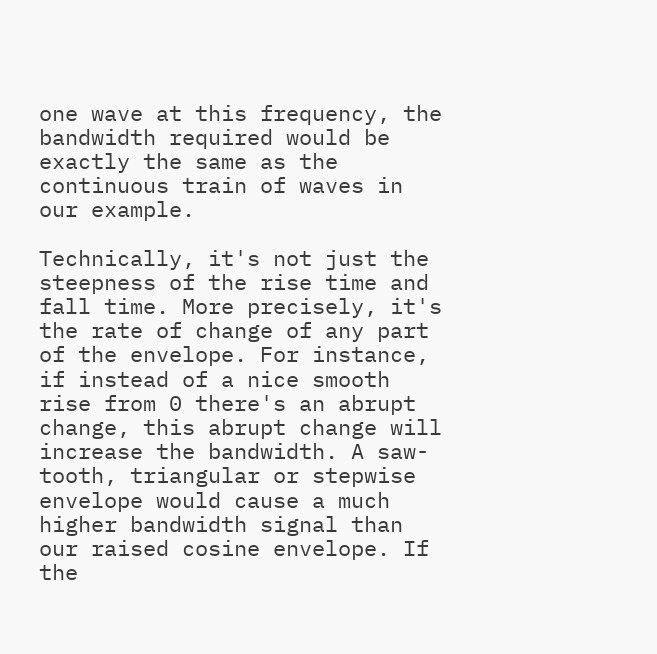one wave at this frequency, the bandwidth required would be exactly the same as the continuous train of waves in our example.

Technically, it's not just the steepness of the rise time and fall time. More precisely, it's the rate of change of any part of the envelope. For instance, if instead of a nice smooth rise from 0 there's an abrupt change, this abrupt change will increase the bandwidth. A saw-tooth, triangular or stepwise envelope would cause a much higher bandwidth signal than our raised cosine envelope. If the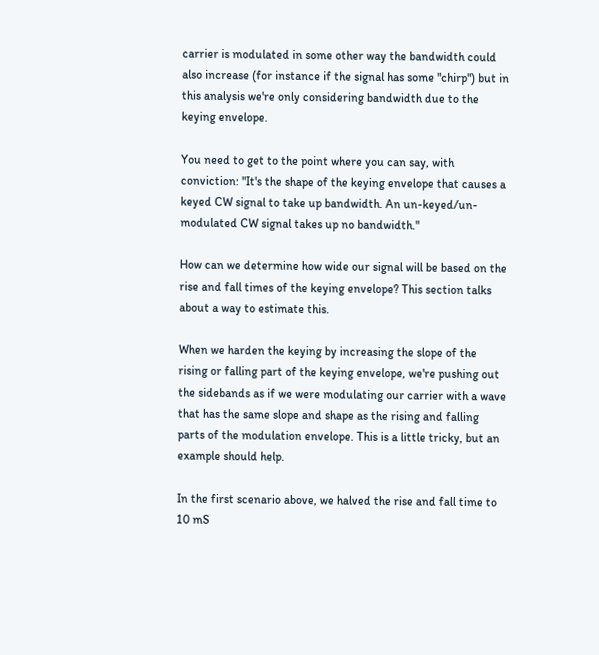carrier is modulated in some other way the bandwidth could also increase (for instance if the signal has some "chirp") but in this analysis we're only considering bandwidth due to the keying envelope.

You need to get to the point where you can say, with conviction: "It's the shape of the keying envelope that causes a keyed CW signal to take up bandwidth. An un-keyed/un-modulated CW signal takes up no bandwidth."

How can we determine how wide our signal will be based on the rise and fall times of the keying envelope? This section talks about a way to estimate this.

When we harden the keying by increasing the slope of the rising or falling part of the keying envelope, we're pushing out the sidebands as if we were modulating our carrier with a wave that has the same slope and shape as the rising and falling parts of the modulation envelope. This is a little tricky, but an example should help.

In the first scenario above, we halved the rise and fall time to 10 mS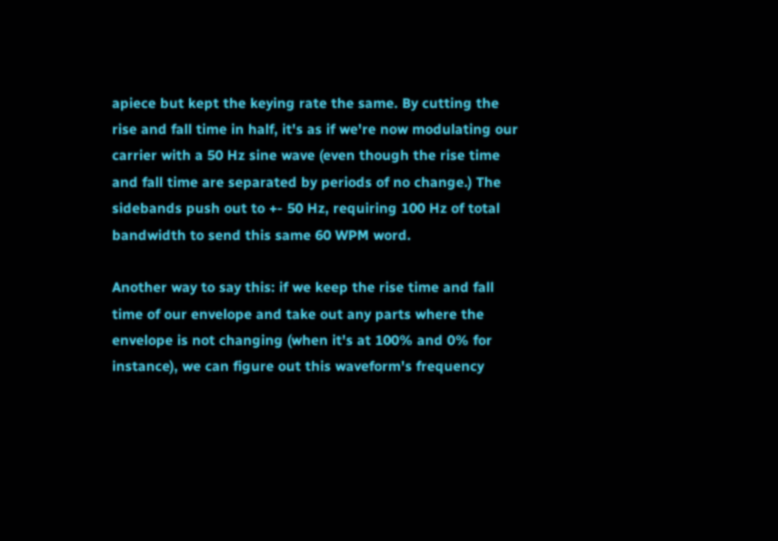apiece but kept the keying rate the same. By cutting the rise and fall time in half, it's as if we're now modulating our carrier with a 50 Hz sine wave (even though the rise time and fall time are separated by periods of no change.) The sidebands push out to +- 50 Hz, requiring 100 Hz of total bandwidth to send this same 60 WPM word.

Another way to say this: if we keep the rise time and fall time of our envelope and take out any parts where the envelope is not changing (when it's at 100% and 0% for instance), we can figure out this waveform's frequency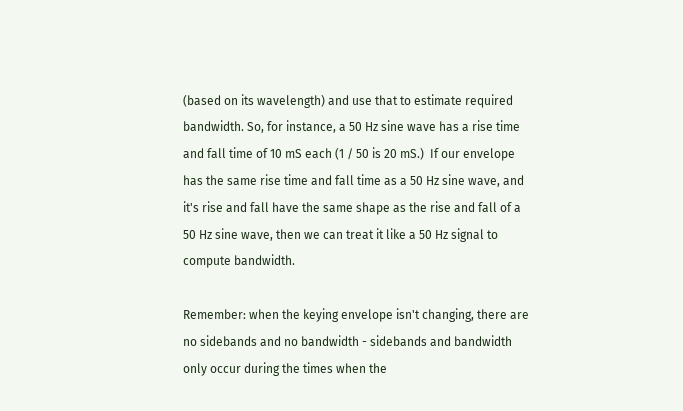(based on its wavelength) and use that to estimate required bandwidth. So, for instance, a 50 Hz sine wave has a rise time and fall time of 10 mS each (1 / 50 is 20 mS.)  If our envelope has the same rise time and fall time as a 50 Hz sine wave, and it's rise and fall have the same shape as the rise and fall of a 50 Hz sine wave, then we can treat it like a 50 Hz signal to compute bandwidth.

Remember: when the keying envelope isn't changing, there are no sidebands and no bandwidth - sidebands and bandwidth only occur during the times when the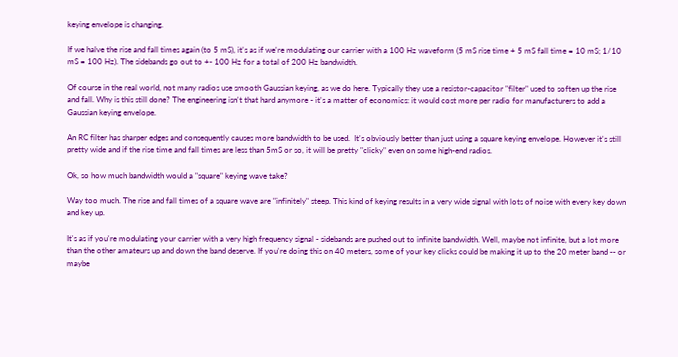keying envelope is changing.

If we halve the rise and fall times again (to 5 mS), it's as if we're modulating our carrier with a 100 Hz waveform (5 mS rise time + 5 mS fall time = 10 mS; 1/10 mS = 100 Hz). The sidebands go out to +- 100 Hz for a total of 200 Hz bandwidth.

Of course in the real world, not many radios use smooth Gaussian keying, as we do here. Typically they use a resistor-capacitor "filter" used to soften up the rise and fall. Why is this still done? The engineering isn't that hard anymore - it's a matter of economics: it would cost more per radio for manufacturers to add a Gaussian keying envelope.

An RC filter has sharper edges and consequently causes more bandwidth to be used.  It's obviously better than just using a square keying envelope. However it's still pretty wide and if the rise time and fall times are less than 5mS or so, it will be pretty "clicky" even on some high-end radios.

Ok, so how much bandwidth would a "square" keying wave take?

Way too much. The rise and fall times of a square wave are "infinitely" steep. This kind of keying results in a very wide signal with lots of noise with every key down and key up.

It's as if you're modulating your carrier with a very high frequency signal - sidebands are pushed out to infinite bandwidth. Well, maybe not infinite, but a lot more than the other amateurs up and down the band deserve. If you're doing this on 40 meters, some of your key clicks could be making it up to the 20 meter band -- or maybe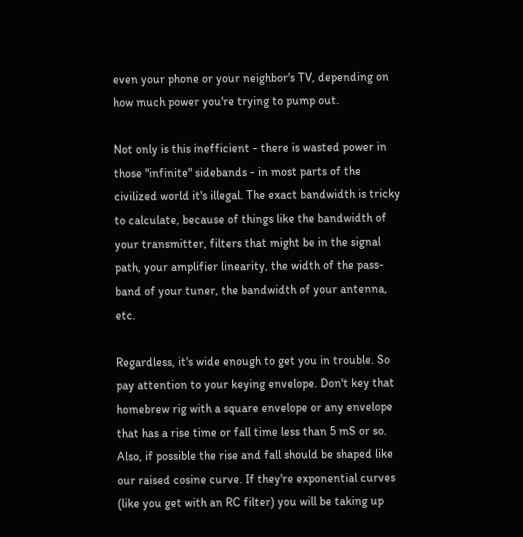even your phone or your neighbor's TV, depending on how much power you're trying to pump out.

Not only is this inefficient - there is wasted power in those "infinite" sidebands - in most parts of the civilized world it's illegal. The exact bandwidth is tricky to calculate, because of things like the bandwidth of your transmitter, filters that might be in the signal path, your amplifier linearity, the width of the pass-band of your tuner, the bandwidth of your antenna, etc.

Regardless, it's wide enough to get you in trouble. So pay attention to your keying envelope. Don't key that homebrew rig with a square envelope or any envelope that has a rise time or fall time less than 5 mS or so. Also, if possible the rise and fall should be shaped like our raised cosine curve. If they're exponential curves (like you get with an RC filter) you will be taking up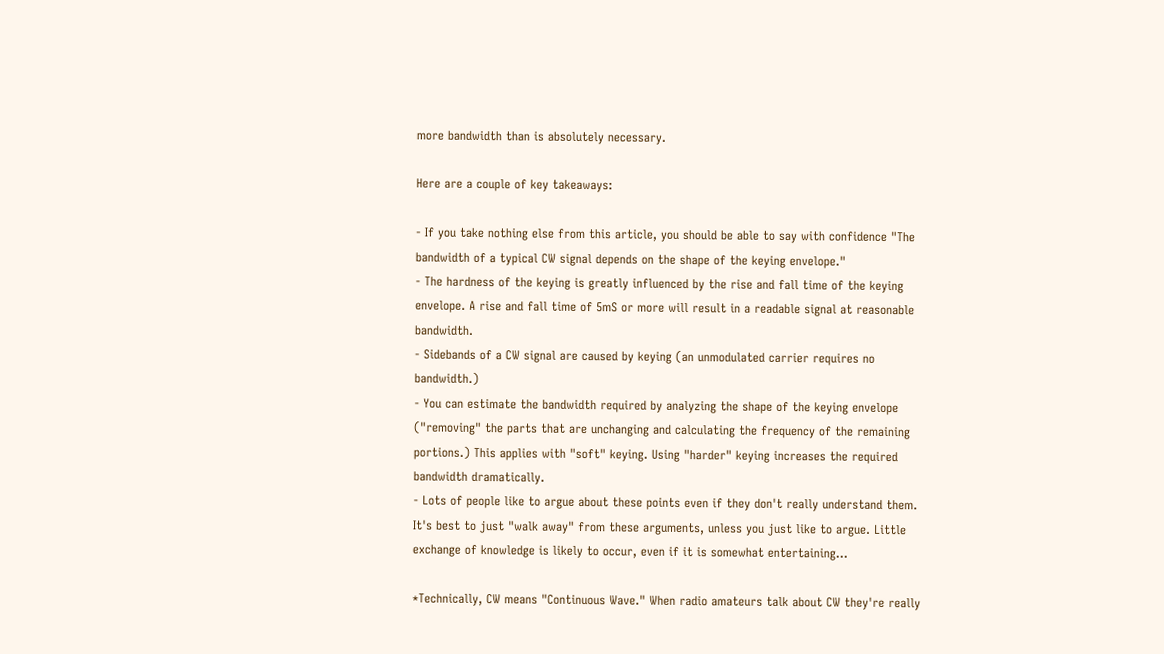more bandwidth than is absolutely necessary.

Here are a couple of key takeaways:

- If you take nothing else from this article, you should be able to say with confidence "The bandwidth of a typical CW signal depends on the shape of the keying envelope."
- The hardness of the keying is greatly influenced by the rise and fall time of the keying envelope. A rise and fall time of 5mS or more will result in a readable signal at reasonable bandwidth.
- Sidebands of a CW signal are caused by keying (an unmodulated carrier requires no bandwidth.)
- You can estimate the bandwidth required by analyzing the shape of the keying envelope ("removing" the parts that are unchanging and calculating the frequency of the remaining portions.) This applies with "soft" keying. Using "harder" keying increases the required bandwidth dramatically.
- Lots of people like to argue about these points even if they don't really understand them. It's best to just "walk away" from these arguments, unless you just like to argue. Little exchange of knowledge is likely to occur, even if it is somewhat entertaining...

*Technically, CW means "Continuous Wave." When radio amateurs talk about CW they're really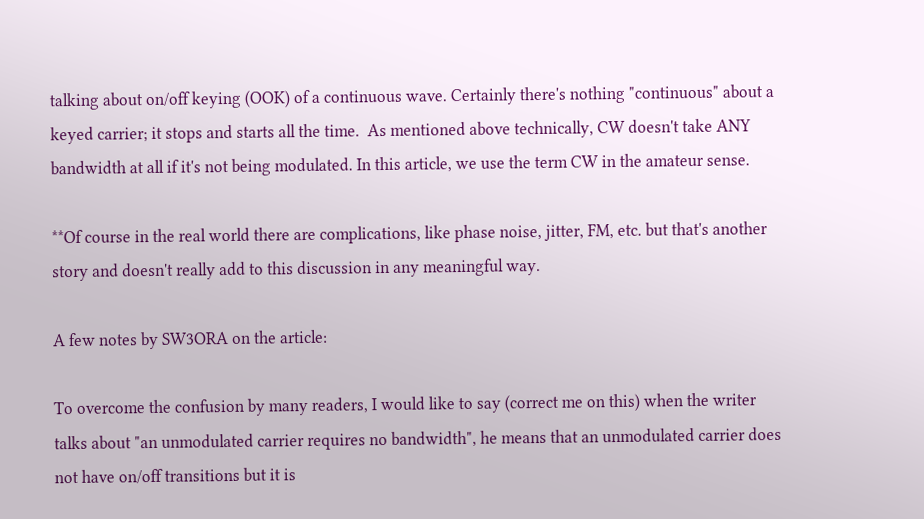talking about on/off keying (OOK) of a continuous wave. Certainly there's nothing "continuous" about a keyed carrier; it stops and starts all the time.  As mentioned above technically, CW doesn't take ANY bandwidth at all if it's not being modulated. In this article, we use the term CW in the amateur sense.

**Of course in the real world there are complications, like phase noise, jitter, FM, etc. but that's another story and doesn't really add to this discussion in any meaningful way.

A few notes by SW3ORA on the article:

To overcome the confusion by many readers, I would like to say (correct me on this) when the writer talks about "an unmodulated carrier requires no bandwidth", he means that an unmodulated carrier does not have on/off transitions but it is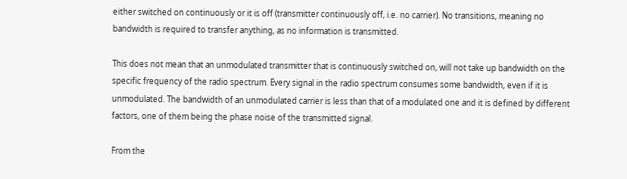either switched on continuously or it is off (transmitter continuously off, i.e. no carrier). No transitions, meaning no bandwidth is required to transfer anything, as no information is transmitted.

This does not mean that an unmodulated transmitter that is continuously switched on, will not take up bandwidth on the specific frequency of the radio spectrum. Every signal in the radio spectrum consumes some bandwidth, even if it is unmodulated. The bandwidth of an unmodulated carrier is less than that of a modulated one and it is defined by different factors, one of them being the phase noise of the transmitted signal.

From the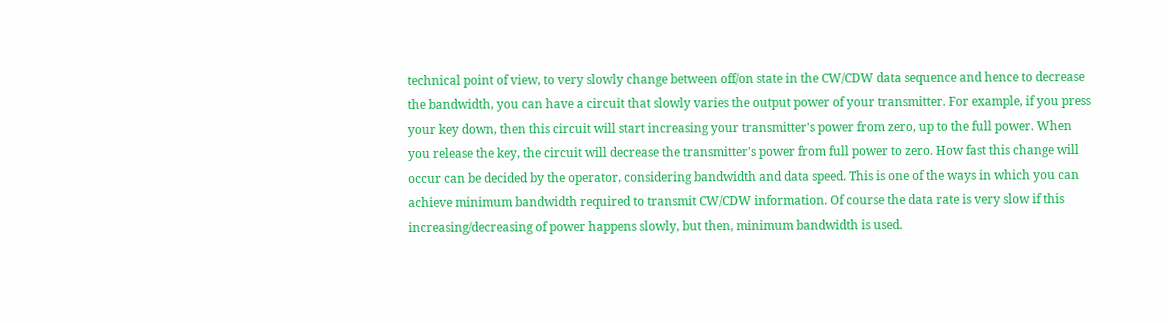technical point of view, to very slowly change between off/on state in the CW/CDW data sequence and hence to decrease the bandwidth, you can have a circuit that slowly varies the output power of your transmitter. For example, if you press your key down, then this circuit will start increasing your transmitter's power from zero, up to the full power. When you release the key, the circuit will decrease the transmitter's power from full power to zero. How fast this change will occur can be decided by the operator, considering bandwidth and data speed. This is one of the ways in which you can achieve minimum bandwidth required to transmit CW/CDW information. Of course the data rate is very slow if this increasing/decreasing of power happens slowly, but then, minimum bandwidth is used.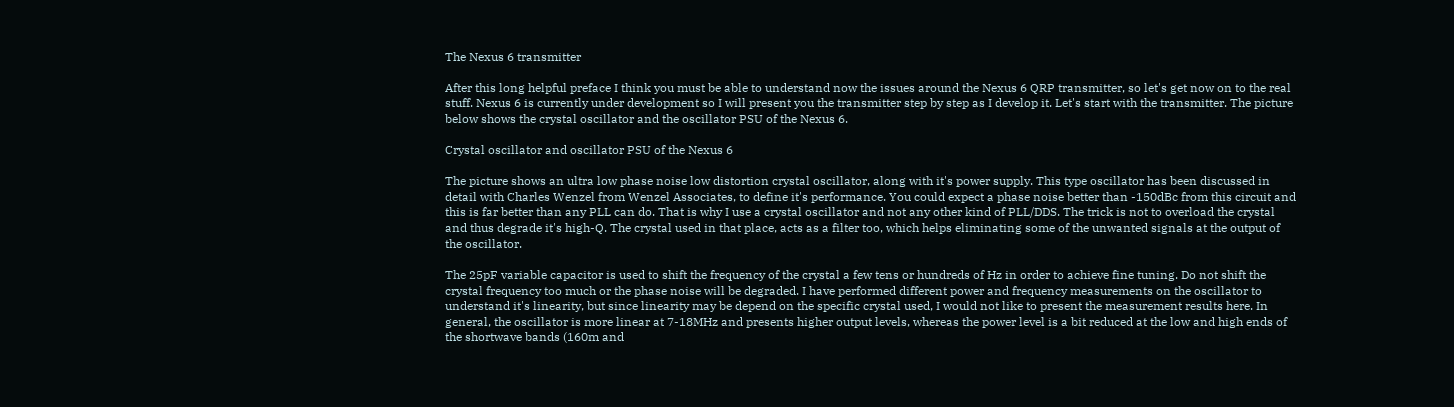The Nexus 6 transmitter

After this long helpful preface I think you must be able to understand now the issues around the Nexus 6 QRP transmitter, so let's get now on to the real stuff. Nexus 6 is currently under development so I will present you the transmitter step by step as I develop it. Let's start with the transmitter. The picture below shows the crystal oscillator and the oscillator PSU of the Nexus 6.

Crystal oscillator and oscillator PSU of the Nexus 6

The picture shows an ultra low phase noise low distortion crystal oscillator, along with it's power supply. This type oscillator has been discussed in detail with Charles Wenzel from Wenzel Associates, to define it's performance. You could expect a phase noise better than -150dBc from this circuit and this is far better than any PLL can do. That is why I use a crystal oscillator and not any other kind of PLL/DDS. The trick is not to overload the crystal and thus degrade it's high-Q. The crystal used in that place, acts as a filter too, which helps eliminating some of the unwanted signals at the output of the oscillator.

The 25pF variable capacitor is used to shift the frequency of the crystal a few tens or hundreds of Hz in order to achieve fine tuning. Do not shift the crystal frequency too much or the phase noise will be degraded. I have performed different power and frequency measurements on the oscillator to understand it's linearity, but since linearity may be depend on the specific crystal used, I would not like to present the measurement results here. In general, the oscillator is more linear at 7-18MHz and presents higher output levels, whereas the power level is a bit reduced at the low and high ends of the shortwave bands (160m and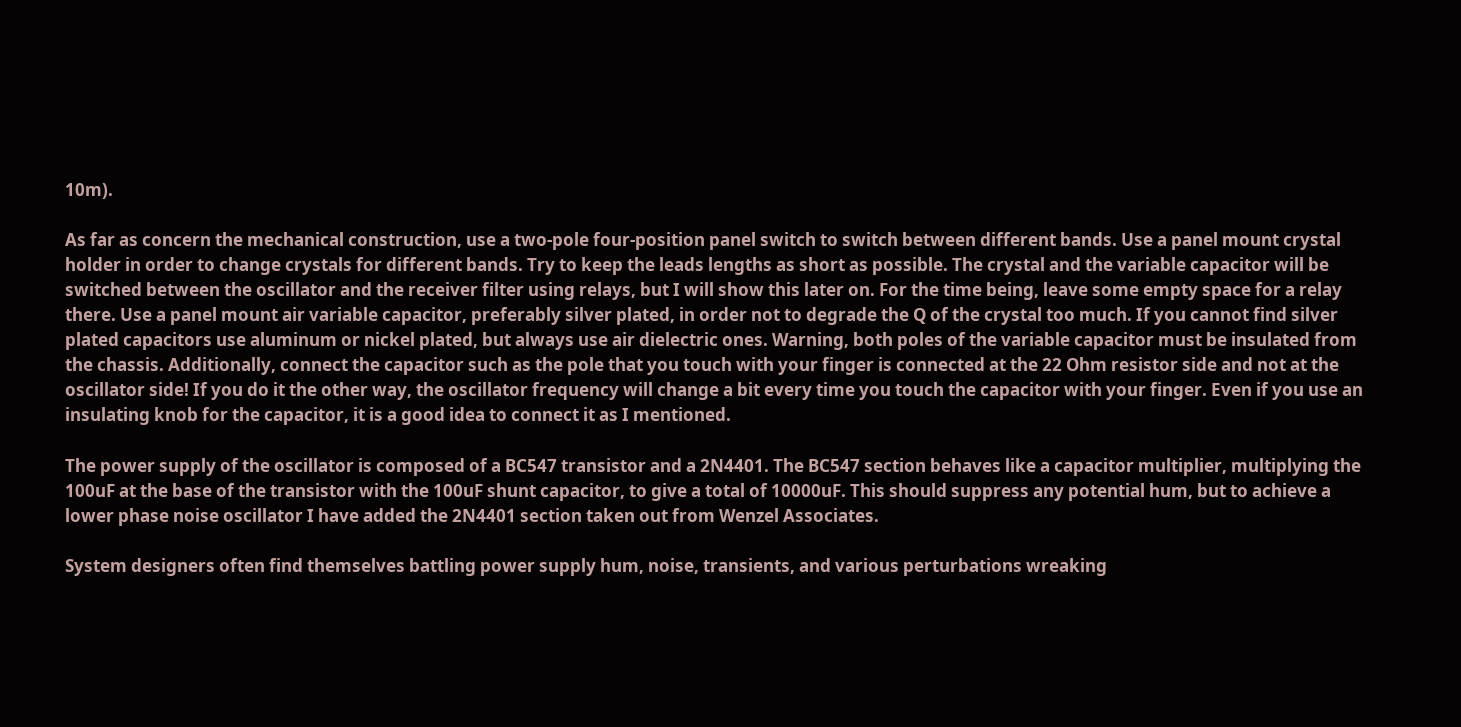10m).

As far as concern the mechanical construction, use a two-pole four-position panel switch to switch between different bands. Use a panel mount crystal holder in order to change crystals for different bands. Try to keep the leads lengths as short as possible. The crystal and the variable capacitor will be switched between the oscillator and the receiver filter using relays, but I will show this later on. For the time being, leave some empty space for a relay there. Use a panel mount air variable capacitor, preferably silver plated, in order not to degrade the Q of the crystal too much. If you cannot find silver plated capacitors use aluminum or nickel plated, but always use air dielectric ones. Warning, both poles of the variable capacitor must be insulated from the chassis. Additionally, connect the capacitor such as the pole that you touch with your finger is connected at the 22 Ohm resistor side and not at the oscillator side! If you do it the other way, the oscillator frequency will change a bit every time you touch the capacitor with your finger. Even if you use an insulating knob for the capacitor, it is a good idea to connect it as I mentioned.

The power supply of the oscillator is composed of a BC547 transistor and a 2N4401. The BC547 section behaves like a capacitor multiplier, multiplying the 100uF at the base of the transistor with the 100uF shunt capacitor, to give a total of 10000uF. This should suppress any potential hum, but to achieve a lower phase noise oscillator I have added the 2N4401 section taken out from Wenzel Associates.

System designers often find themselves battling power supply hum, noise, transients, and various perturbations wreaking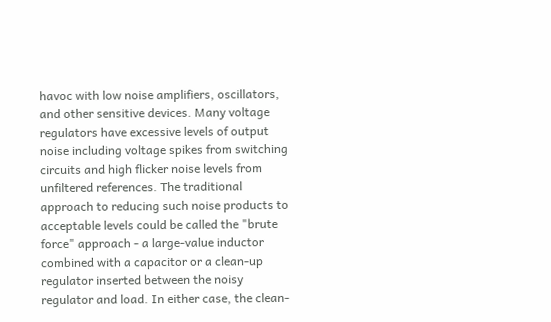havoc with low noise amplifiers, oscillators, and other sensitive devices. Many voltage regulators have excessive levels of output noise including voltage spikes from switching circuits and high flicker noise levels from unfiltered references. The traditional approach to reducing such noise products to acceptable levels could be called the "brute force" approach - a large-value inductor combined with a capacitor or a clean-up regulator inserted between the noisy regulator and load. In either case, the clean-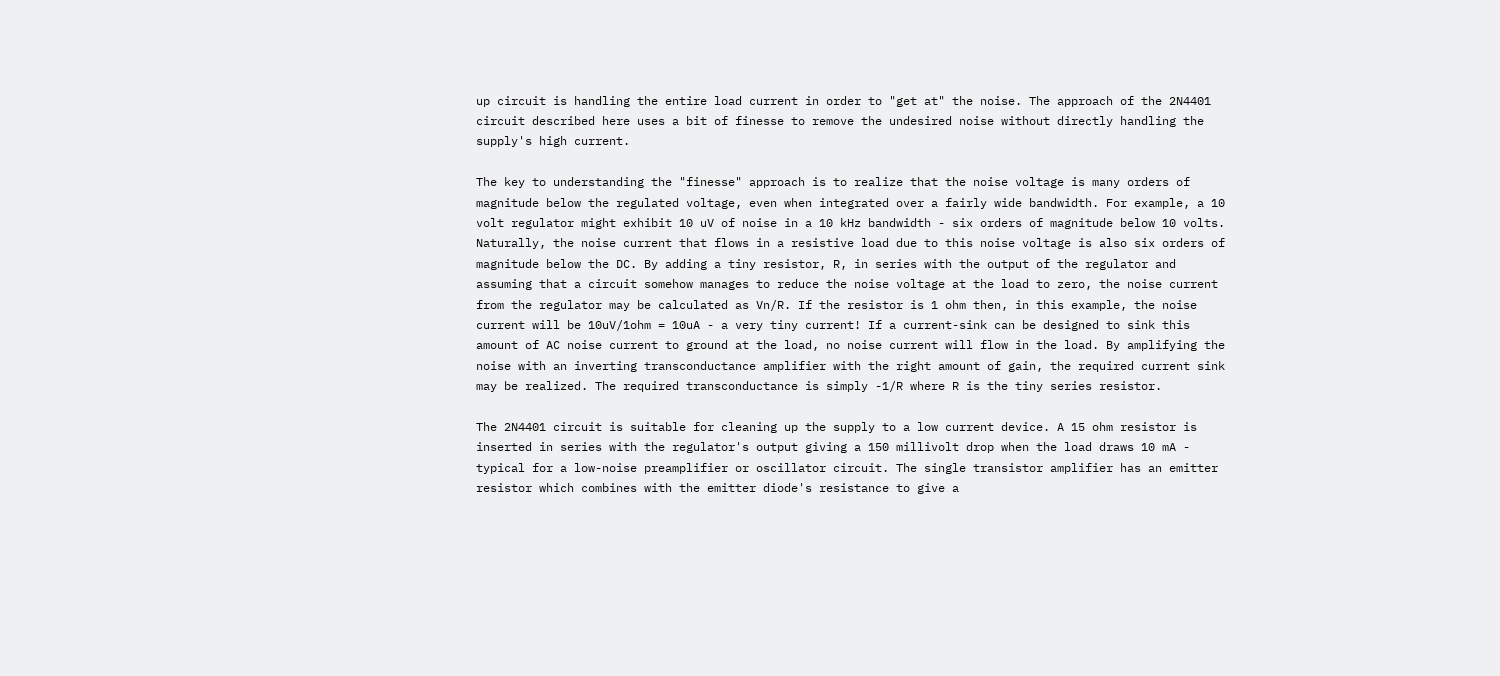up circuit is handling the entire load current in order to "get at" the noise. The approach of the 2N4401 circuit described here uses a bit of finesse to remove the undesired noise without directly handling the supply's high current.

The key to understanding the "finesse" approach is to realize that the noise voltage is many orders of magnitude below the regulated voltage, even when integrated over a fairly wide bandwidth. For example, a 10 volt regulator might exhibit 10 uV of noise in a 10 kHz bandwidth - six orders of magnitude below 10 volts. Naturally, the noise current that flows in a resistive load due to this noise voltage is also six orders of magnitude below the DC. By adding a tiny resistor, R, in series with the output of the regulator and assuming that a circuit somehow manages to reduce the noise voltage at the load to zero, the noise current from the regulator may be calculated as Vn/R. If the resistor is 1 ohm then, in this example, the noise current will be 10uV/1ohm = 10uA - a very tiny current! If a current-sink can be designed to sink this amount of AC noise current to ground at the load, no noise current will flow in the load. By amplifying the noise with an inverting transconductance amplifier with the right amount of gain, the required current sink may be realized. The required transconductance is simply -1/R where R is the tiny series resistor.

The 2N4401 circuit is suitable for cleaning up the supply to a low current device. A 15 ohm resistor is inserted in series with the regulator's output giving a 150 millivolt drop when the load draws 10 mA - typical for a low-noise preamplifier or oscillator circuit. The single transistor amplifier has an emitter resistor which combines with the emitter diode's resistance to give a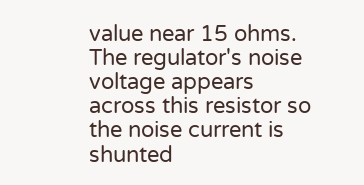value near 15 ohms. The regulator's noise voltage appears across this resistor so the noise current is shunted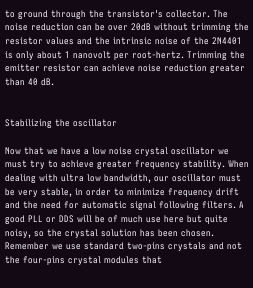to ground through the transistor's collector. The noise reduction can be over 20dB without trimming the resistor values and the intrinsic noise of the 2N4401 is only about 1 nanovolt per root-hertz. Trimming the emitter resistor can achieve noise reduction greater than 40 dB.


Stabilizing the oscillator

Now that we have a low noise crystal oscillator we must try to achieve greater frequency stability. When dealing with ultra low bandwidth, our oscillator must be very stable, in order to minimize frequency drift and the need for automatic signal following filters. A good PLL or DDS will be of much use here but quite noisy, so the crystal solution has been chosen. Remember we use standard two-pins crystals and not the four-pins crystal modules that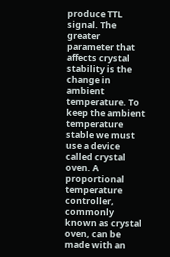produce TTL signal. The greater parameter that affects crystal stability is the change in ambient temperature. To keep the ambient temperature stable we must use a device called crystal oven. A proportional temperature controller, commonly known as crystal oven, can be made with an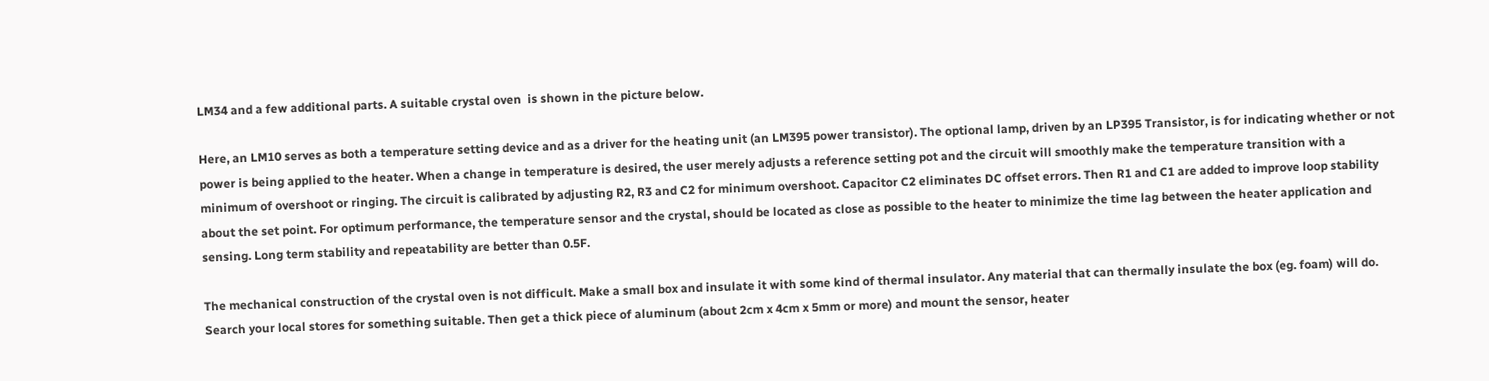LM34 and a few additional parts. A suitable crystal oven  is shown in the picture below.

Here, an LM10 serves as both a temperature setting device and as a driver for the heating unit (an LM395 power transistor). The optional lamp, driven by an LP395 Transistor, is for indicating whether or not power is being applied to the heater. When a change in temperature is desired, the user merely adjusts a reference setting pot and the circuit will smoothly make the temperature transition with a minimum of overshoot or ringing. The circuit is calibrated by adjusting R2, R3 and C2 for minimum overshoot. Capacitor C2 eliminates DC offset errors. Then R1 and C1 are added to improve loop stability about the set point. For optimum performance, the temperature sensor and the crystal, should be located as close as possible to the heater to minimize the time lag between the heater application and sensing. Long term stability and repeatability are better than 0.5F.

The mechanical construction of the crystal oven is not difficult. Make a small box and insulate it with some kind of thermal insulator. Any material that can thermally insulate the box (eg. foam) will do. Search your local stores for something suitable. Then get a thick piece of aluminum (about 2cm x 4cm x 5mm or more) and mount the sensor, heater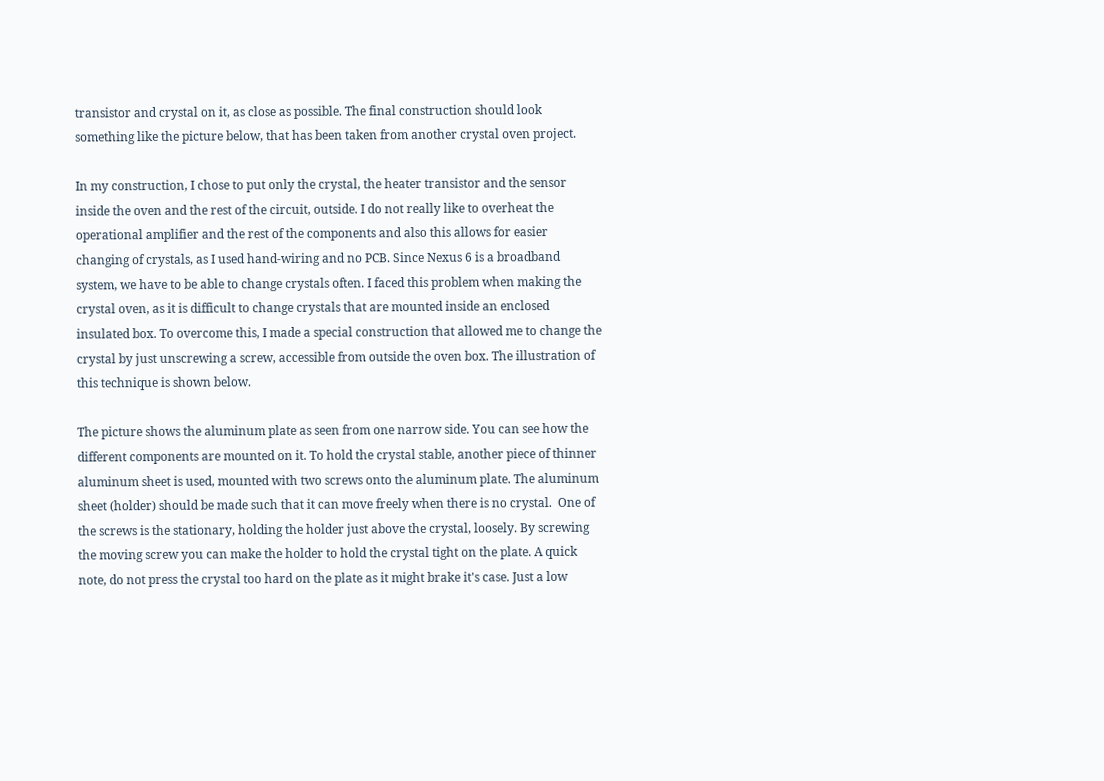transistor and crystal on it, as close as possible. The final construction should look something like the picture below, that has been taken from another crystal oven project.

In my construction, I chose to put only the crystal, the heater transistor and the sensor inside the oven and the rest of the circuit, outside. I do not really like to overheat the operational amplifier and the rest of the components and also this allows for easier changing of crystals, as I used hand-wiring and no PCB. Since Nexus 6 is a broadband system, we have to be able to change crystals often. I faced this problem when making the crystal oven, as it is difficult to change crystals that are mounted inside an enclosed insulated box. To overcome this, I made a special construction that allowed me to change the crystal by just unscrewing a screw, accessible from outside the oven box. The illustration of this technique is shown below.

The picture shows the aluminum plate as seen from one narrow side. You can see how the different components are mounted on it. To hold the crystal stable, another piece of thinner aluminum sheet is used, mounted with two screws onto the aluminum plate. The aluminum sheet (holder) should be made such that it can move freely when there is no crystal.  One of the screws is the stationary, holding the holder just above the crystal, loosely. By screwing the moving screw you can make the holder to hold the crystal tight on the plate. A quick note, do not press the crystal too hard on the plate as it might brake it's case. Just a low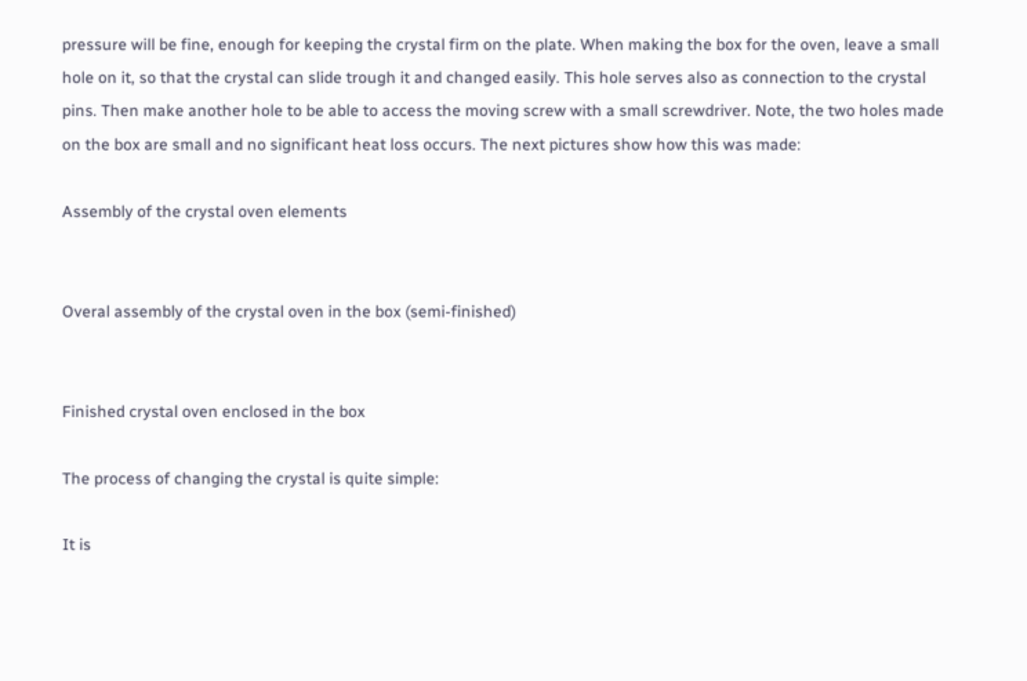pressure will be fine, enough for keeping the crystal firm on the plate. When making the box for the oven, leave a small hole on it, so that the crystal can slide trough it and changed easily. This hole serves also as connection to the crystal pins. Then make another hole to be able to access the moving screw with a small screwdriver. Note, the two holes made on the box are small and no significant heat loss occurs. The next pictures show how this was made:

Assembly of the crystal oven elements


Overal assembly of the crystal oven in the box (semi-finished)


Finished crystal oven enclosed in the box

The process of changing the crystal is quite simple:

It is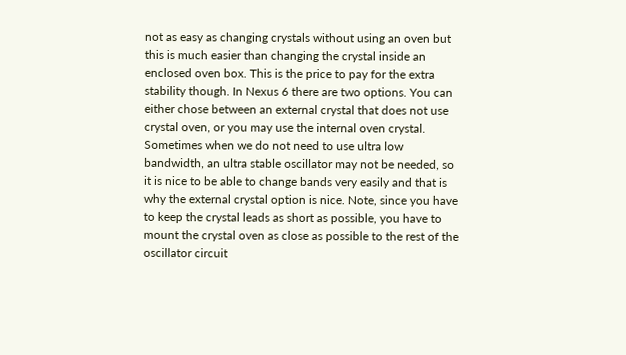not as easy as changing crystals without using an oven but this is much easier than changing the crystal inside an enclosed oven box. This is the price to pay for the extra stability though. In Nexus 6 there are two options. You can either chose between an external crystal that does not use crystal oven, or you may use the internal oven crystal. Sometimes when we do not need to use ultra low bandwidth, an ultra stable oscillator may not be needed, so it is nice to be able to change bands very easily and that is why the external crystal option is nice. Note, since you have to keep the crystal leads as short as possible, you have to mount the crystal oven as close as possible to the rest of the oscillator circuit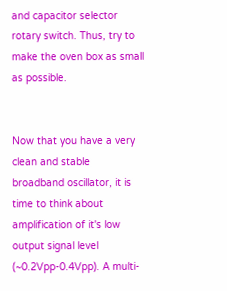and capacitor selector rotary switch. Thus, try to make the oven box as small as possible.


Now that you have a very clean and stable broadband oscillator, it is time to think about amplification of it's low output signal level (~0.2Vpp-0.4Vpp). A multi-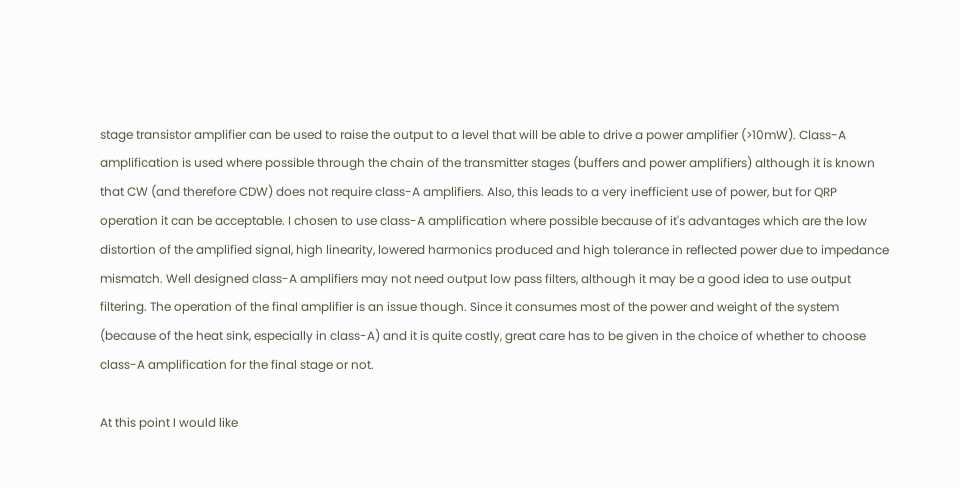stage transistor amplifier can be used to raise the output to a level that will be able to drive a power amplifier (>10mW). Class-A amplification is used where possible through the chain of the transmitter stages (buffers and power amplifiers) although it is known that CW (and therefore CDW) does not require class-A amplifiers. Also, this leads to a very inefficient use of power, but for QRP operation it can be acceptable. I chosen to use class-A amplification where possible because of it's advantages which are the low distortion of the amplified signal, high linearity, lowered harmonics produced and high tolerance in reflected power due to impedance mismatch. Well designed class-A amplifiers may not need output low pass filters, although it may be a good idea to use output filtering. The operation of the final amplifier is an issue though. Since it consumes most of the power and weight of the system (because of the heat sink, especially in class-A) and it is quite costly, great care has to be given in the choice of whether to choose class-A amplification for the final stage or not.

At this point I would like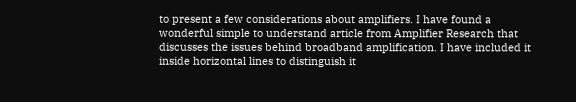to present a few considerations about amplifiers. I have found a wonderful simple to understand article from Amplifier Research that discusses the issues behind broadband amplification. I have included it inside horizontal lines to distinguish it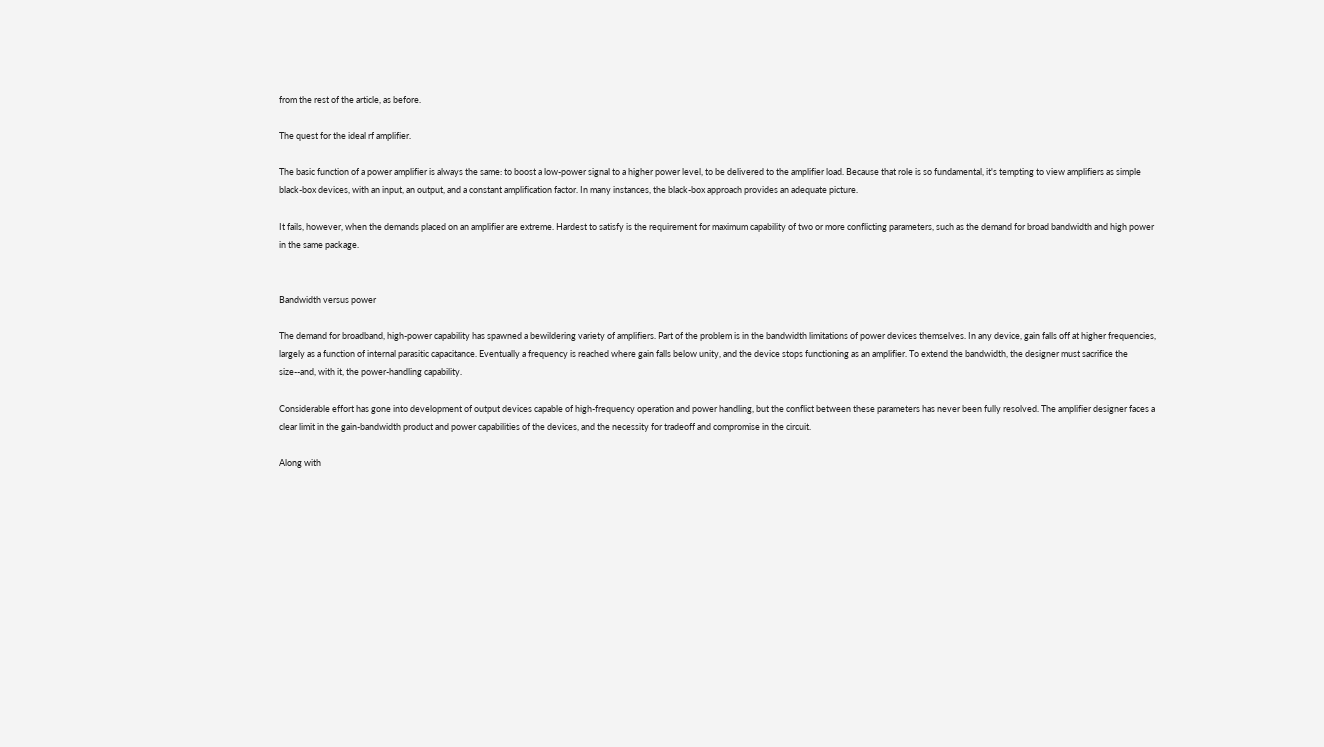from the rest of the article, as before.

The quest for the ideal rf amplifier.

The basic function of a power amplifier is always the same: to boost a low-power signal to a higher power level, to be delivered to the amplifier load. Because that role is so fundamental, it's tempting to view amplifiers as simple black-box devices, with an input, an output, and a constant amplification factor. In many instances, the black-box approach provides an adequate picture.

It fails, however, when the demands placed on an amplifier are extreme. Hardest to satisfy is the requirement for maximum capability of two or more conflicting parameters, such as the demand for broad bandwidth and high power in the same package.


Bandwidth versus power

The demand for broadband, high-power capability has spawned a bewildering variety of amplifiers. Part of the problem is in the bandwidth limitations of power devices themselves. In any device, gain falls off at higher frequencies, largely as a function of internal parasitic capacitance. Eventually a frequency is reached where gain falls below unity, and the device stops functioning as an amplifier. To extend the bandwidth, the designer must sacrifice the size--and, with it, the power-handling capability.

Considerable effort has gone into development of output devices capable of high-frequency operation and power handling, but the conflict between these parameters has never been fully resolved. The amplifier designer faces a clear limit in the gain-bandwidth product and power capabilities of the devices, and the necessity for tradeoff and compromise in the circuit.

Along with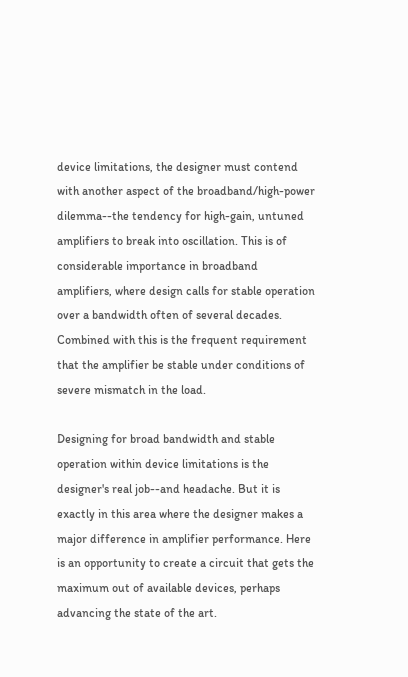device limitations, the designer must contend with another aspect of the broadband/high-power dilemma--the tendency for high-gain, untuned amplifiers to break into oscillation. This is of considerable importance in broadband amplifiers, where design calls for stable operation over a bandwidth often of several decades. Combined with this is the frequent requirement that the amplifier be stable under conditions of severe mismatch in the load.

Designing for broad bandwidth and stable operation within device limitations is the designer's real job--and headache. But it is exactly in this area where the designer makes a major difference in amplifier performance. Here is an opportunity to create a circuit that gets the maximum out of available devices, perhaps advancing the state of the art.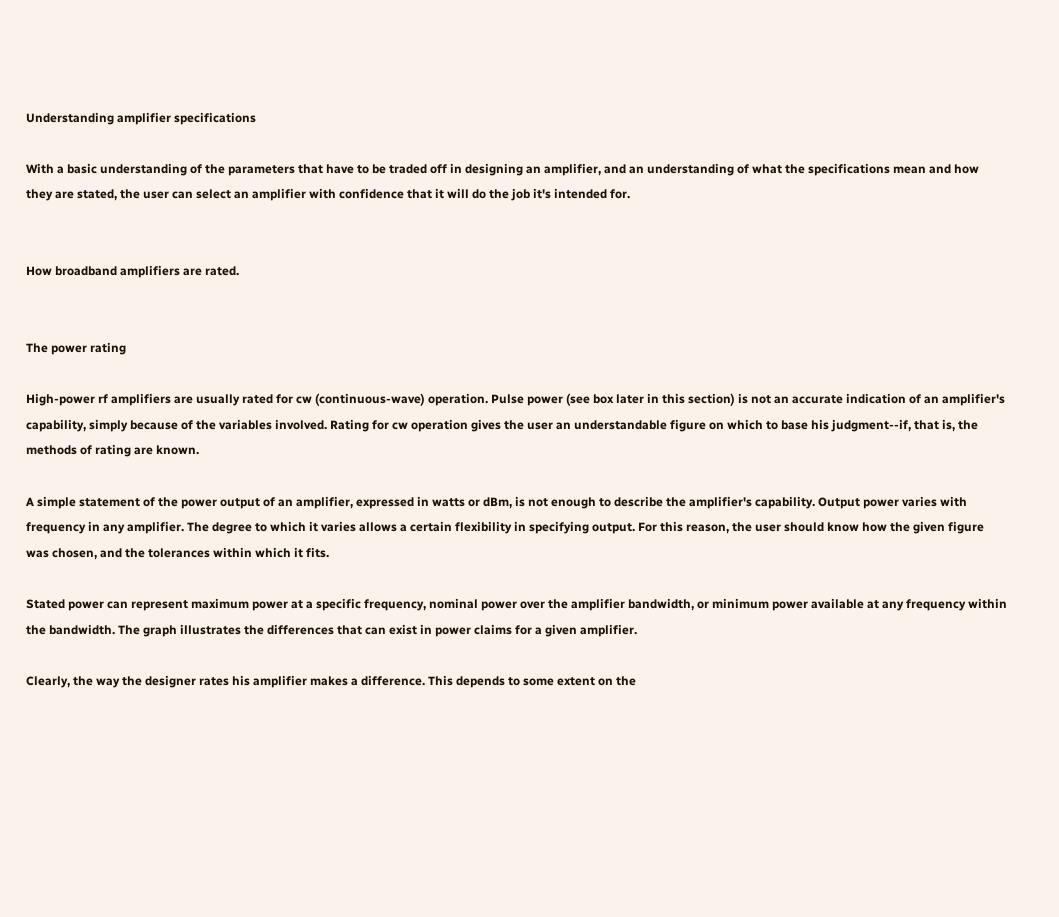Understanding amplifier specifications

With a basic understanding of the parameters that have to be traded off in designing an amplifier, and an understanding of what the specifications mean and how they are stated, the user can select an amplifier with confidence that it will do the job it's intended for.


How broadband amplifiers are rated.


The power rating

High-power rf amplifiers are usually rated for cw (continuous-wave) operation. Pulse power (see box later in this section) is not an accurate indication of an amplifier's capability, simply because of the variables involved. Rating for cw operation gives the user an understandable figure on which to base his judgment--if, that is, the methods of rating are known.

A simple statement of the power output of an amplifier, expressed in watts or dBm, is not enough to describe the amplifier's capability. Output power varies with frequency in any amplifier. The degree to which it varies allows a certain flexibility in specifying output. For this reason, the user should know how the given figure was chosen, and the tolerances within which it fits.

Stated power can represent maximum power at a specific frequency, nominal power over the amplifier bandwidth, or minimum power available at any frequency within the bandwidth. The graph illustrates the differences that can exist in power claims for a given amplifier.

Clearly, the way the designer rates his amplifier makes a difference. This depends to some extent on the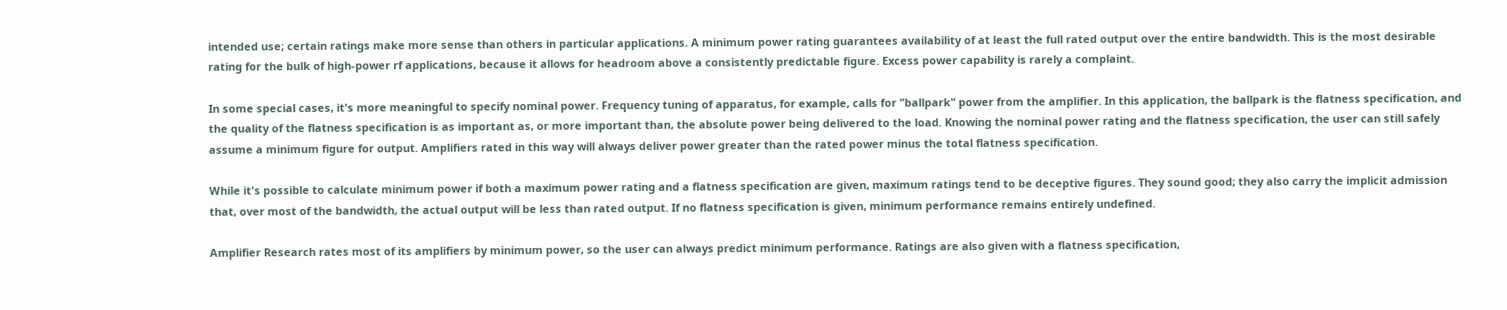intended use; certain ratings make more sense than others in particular applications. A minimum power rating guarantees availability of at least the full rated output over the entire bandwidth. This is the most desirable rating for the bulk of high-power rf applications, because it allows for headroom above a consistently predictable figure. Excess power capability is rarely a complaint.

In some special cases, it's more meaningful to specify nominal power. Frequency tuning of apparatus, for example, calls for "ballpark" power from the amplifier. In this application, the ballpark is the flatness specification, and the quality of the flatness specification is as important as, or more important than, the absolute power being delivered to the load. Knowing the nominal power rating and the flatness specification, the user can still safely assume a minimum figure for output. Amplifiers rated in this way will always deliver power greater than the rated power minus the total flatness specification.

While it's possible to calculate minimum power if both a maximum power rating and a flatness specification are given, maximum ratings tend to be deceptive figures. They sound good; they also carry the implicit admission that, over most of the bandwidth, the actual output will be less than rated output. If no flatness specification is given, minimum performance remains entirely undefined.

Amplifier Research rates most of its amplifiers by minimum power, so the user can always predict minimum performance. Ratings are also given with a flatness specification,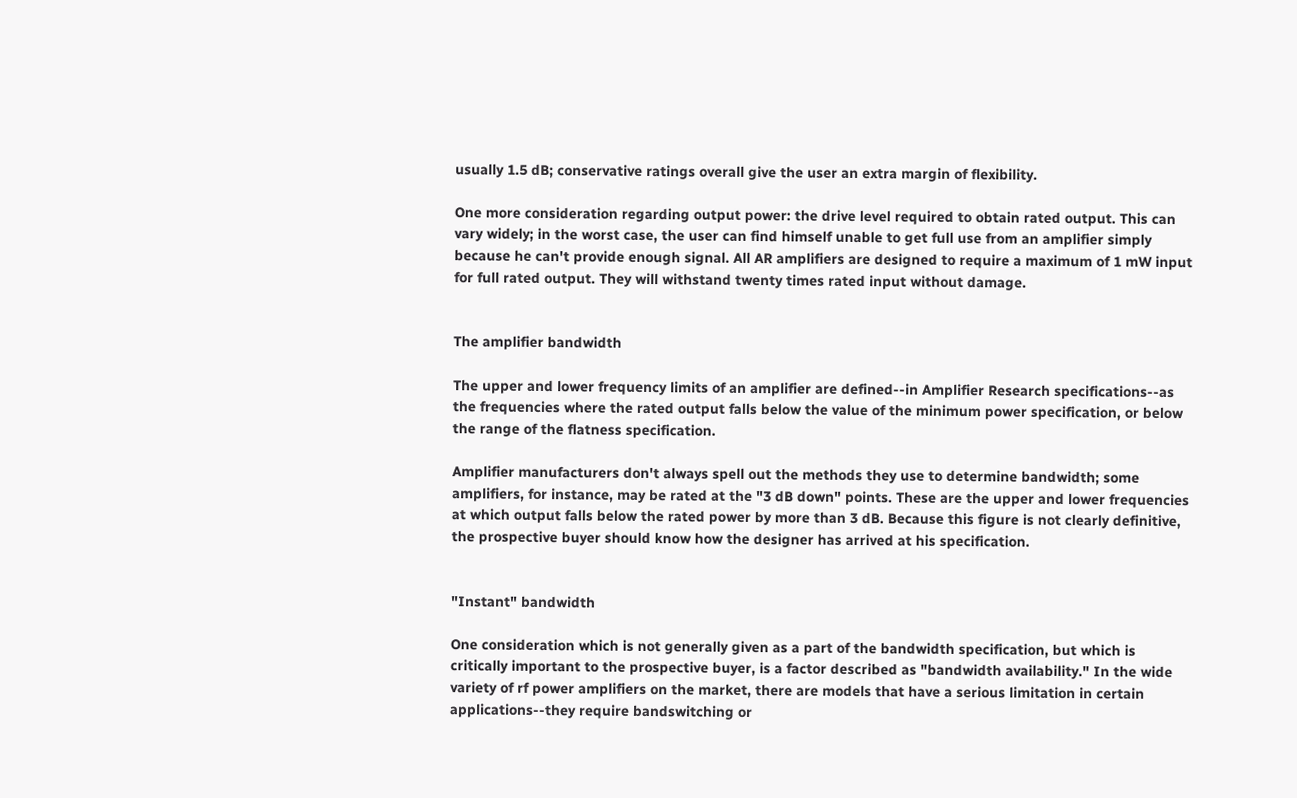usually 1.5 dB; conservative ratings overall give the user an extra margin of flexibility.

One more consideration regarding output power: the drive level required to obtain rated output. This can vary widely; in the worst case, the user can find himself unable to get full use from an amplifier simply because he can't provide enough signal. All AR amplifiers are designed to require a maximum of 1 mW input for full rated output. They will withstand twenty times rated input without damage.


The amplifier bandwidth

The upper and lower frequency limits of an amplifier are defined--in Amplifier Research specifications--as the frequencies where the rated output falls below the value of the minimum power specification, or below the range of the flatness specification.

Amplifier manufacturers don't always spell out the methods they use to determine bandwidth; some amplifiers, for instance, may be rated at the "3 dB down" points. These are the upper and lower frequencies at which output falls below the rated power by more than 3 dB. Because this figure is not clearly definitive, the prospective buyer should know how the designer has arrived at his specification.


"Instant" bandwidth

One consideration which is not generally given as a part of the bandwidth specification, but which is critically important to the prospective buyer, is a factor described as "bandwidth availability." In the wide variety of rf power amplifiers on the market, there are models that have a serious limitation in certain applications--they require bandswitching or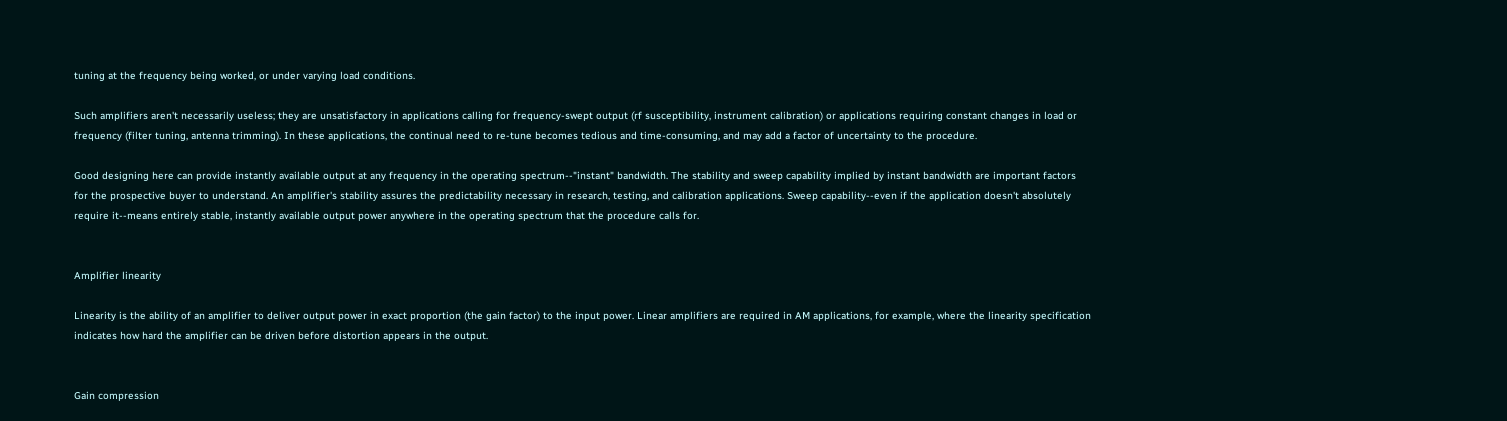tuning at the frequency being worked, or under varying load conditions.

Such amplifiers aren't necessarily useless; they are unsatisfactory in applications calling for frequency-swept output (rf susceptibility, instrument calibration) or applications requiring constant changes in load or frequency (filter tuning, antenna trimming). In these applications, the continual need to re-tune becomes tedious and time-consuming, and may add a factor of uncertainty to the procedure.

Good designing here can provide instantly available output at any frequency in the operating spectrum--"instant" bandwidth. The stability and sweep capability implied by instant bandwidth are important factors for the prospective buyer to understand. An amplifier's stability assures the predictability necessary in research, testing, and calibration applications. Sweep capability--even if the application doesn't absolutely require it--means entirely stable, instantly available output power anywhere in the operating spectrum that the procedure calls for.


Amplifier linearity

Linearity is the ability of an amplifier to deliver output power in exact proportion (the gain factor) to the input power. Linear amplifiers are required in AM applications, for example, where the linearity specification indicates how hard the amplifier can be driven before distortion appears in the output.


Gain compression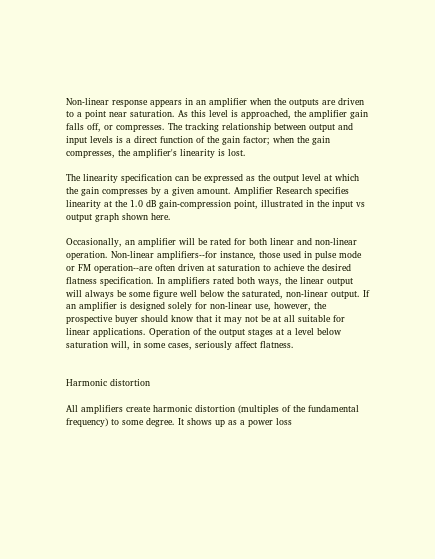Non-linear response appears in an amplifier when the outputs are driven to a point near saturation. As this level is approached, the amplifier gain falls off, or compresses. The tracking relationship between output and input levels is a direct function of the gain factor; when the gain compresses, the amplifier's linearity is lost.

The linearity specification can be expressed as the output level at which the gain compresses by a given amount. Amplifier Research specifies linearity at the 1.0 dB gain-compression point, illustrated in the input vs output graph shown here.

Occasionally, an amplifier will be rated for both linear and non-linear operation. Non-linear amplifiers--for instance, those used in pulse mode or FM operation--are often driven at saturation to achieve the desired flatness specification. In amplifiers rated both ways, the linear output will always be some figure well below the saturated, non-linear output. If an amplifier is designed solely for non-linear use, however, the prospective buyer should know that it may not be at all suitable for linear applications. Operation of the output stages at a level below saturation will, in some cases, seriously affect flatness.


Harmonic distortion

All amplifiers create harmonic distortion (multiples of the fundamental frequency) to some degree. It shows up as a power loss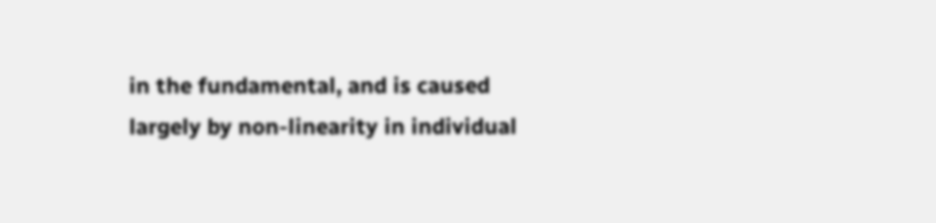in the fundamental, and is caused largely by non-linearity in individual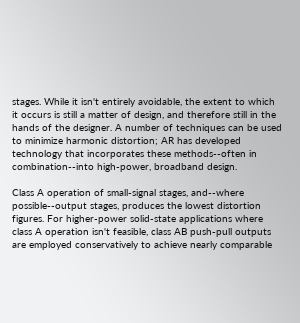stages. While it isn't entirely avoidable, the extent to which it occurs is still a matter of design, and therefore still in the hands of the designer. A number of techniques can be used to minimize harmonic distortion; AR has developed technology that incorporates these methods--often in combination--into high-power, broadband design.

Class A operation of small-signal stages, and--where possible--output stages, produces the lowest distortion figures. For higher-power solid-state applications where class A operation isn't feasible, class AB push-pull outputs are employed conservatively to achieve nearly comparable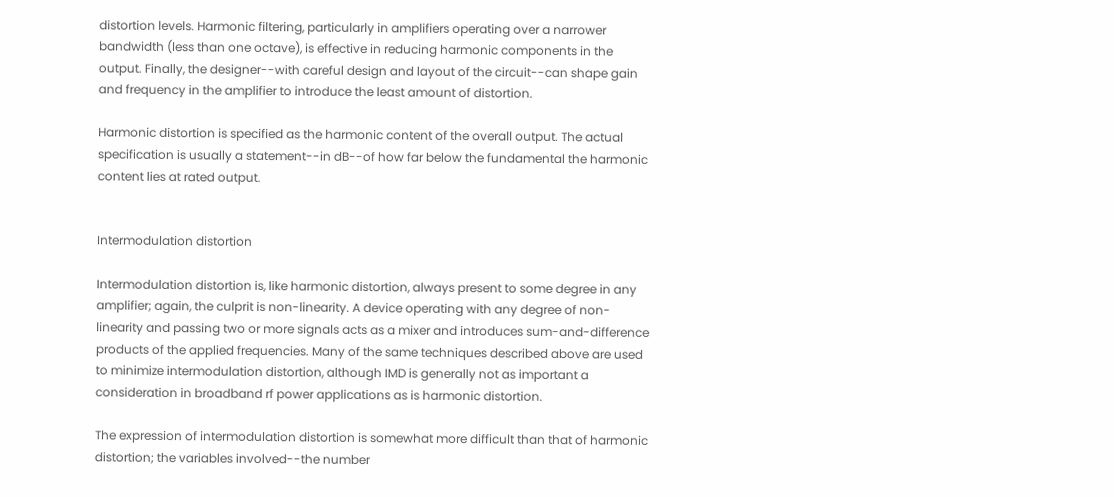distortion levels. Harmonic filtering, particularly in amplifiers operating over a narrower bandwidth (less than one octave), is effective in reducing harmonic components in the output. Finally, the designer--with careful design and layout of the circuit--can shape gain and frequency in the amplifier to introduce the least amount of distortion.

Harmonic distortion is specified as the harmonic content of the overall output. The actual specification is usually a statement--in dB--of how far below the fundamental the harmonic content lies at rated output.


Intermodulation distortion

Intermodulation distortion is, like harmonic distortion, always present to some degree in any amplifier; again, the culprit is non-linearity. A device operating with any degree of non-linearity and passing two or more signals acts as a mixer and introduces sum-and-difference products of the applied frequencies. Many of the same techniques described above are used to minimize intermodulation distortion, although IMD is generally not as important a consideration in broadband rf power applications as is harmonic distortion.

The expression of intermodulation distortion is somewhat more difficult than that of harmonic distortion; the variables involved--the number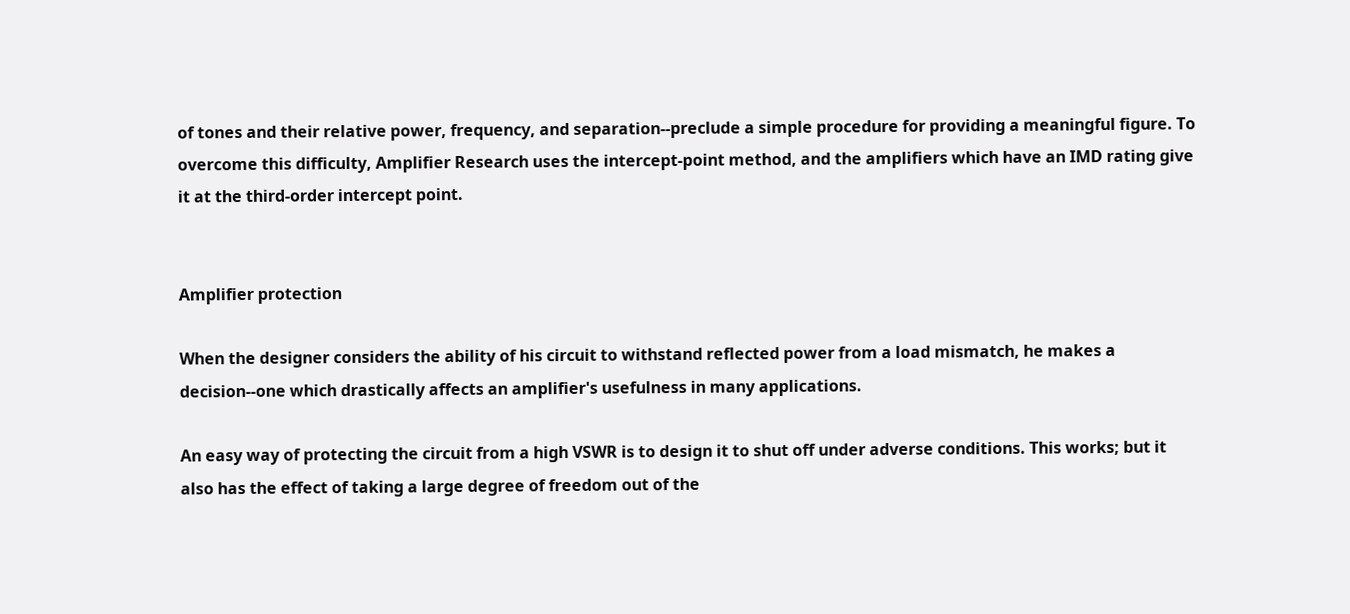of tones and their relative power, frequency, and separation--preclude a simple procedure for providing a meaningful figure. To overcome this difficulty, Amplifier Research uses the intercept-point method, and the amplifiers which have an IMD rating give it at the third-order intercept point.


Amplifier protection

When the designer considers the ability of his circuit to withstand reflected power from a load mismatch, he makes a decision--one which drastically affects an amplifier's usefulness in many applications.

An easy way of protecting the circuit from a high VSWR is to design it to shut off under adverse conditions. This works; but it also has the effect of taking a large degree of freedom out of the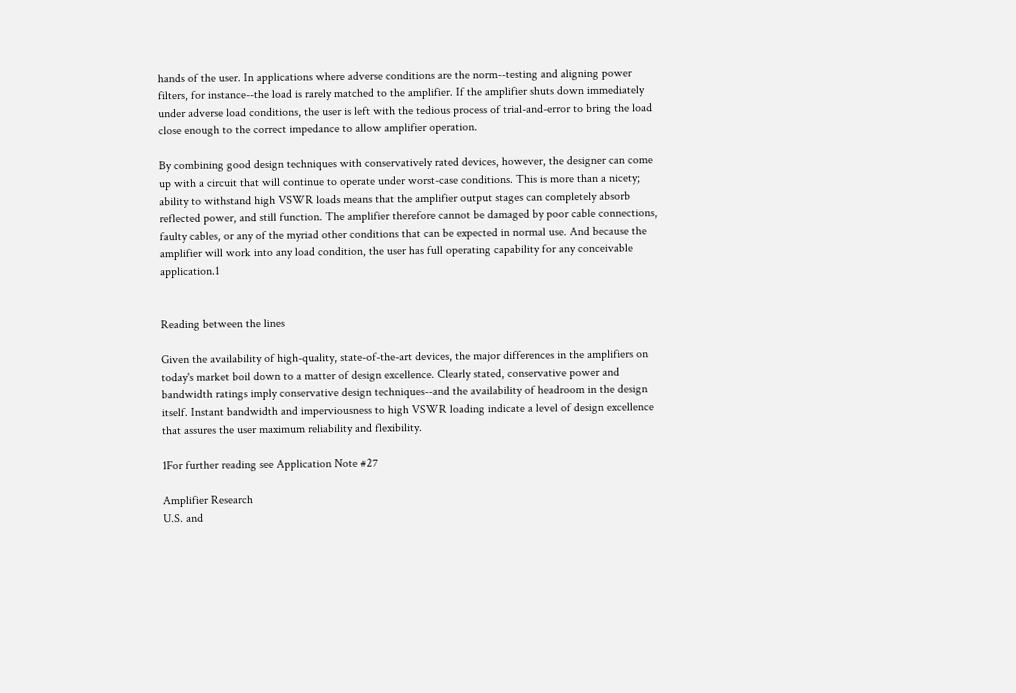hands of the user. In applications where adverse conditions are the norm--testing and aligning power filters, for instance--the load is rarely matched to the amplifier. If the amplifier shuts down immediately under adverse load conditions, the user is left with the tedious process of trial-and-error to bring the load close enough to the correct impedance to allow amplifier operation.

By combining good design techniques with conservatively rated devices, however, the designer can come up with a circuit that will continue to operate under worst-case conditions. This is more than a nicety; ability to withstand high VSWR loads means that the amplifier output stages can completely absorb reflected power, and still function. The amplifier therefore cannot be damaged by poor cable connections, faulty cables, or any of the myriad other conditions that can be expected in normal use. And because the amplifier will work into any load condition, the user has full operating capability for any conceivable application.1


Reading between the lines

Given the availability of high-quality, state-of-the-art devices, the major differences in the amplifiers on today's market boil down to a matter of design excellence. Clearly stated, conservative power and bandwidth ratings imply conservative design techniques--and the availability of headroom in the design itself. Instant bandwidth and imperviousness to high VSWR loading indicate a level of design excellence that assures the user maximum reliability and flexibility.

1For further reading see Application Note #27

Amplifier Research
U.S. and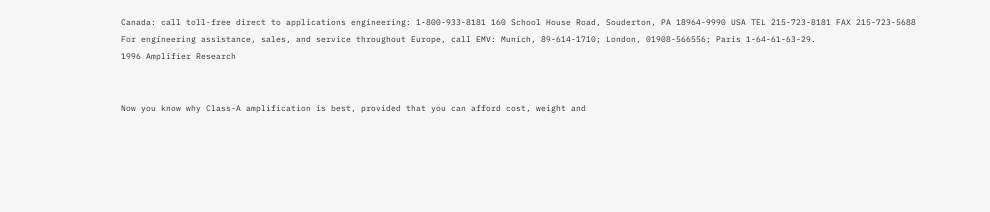Canada: call toll-free direct to applications engineering: 1-800-933-8181 160 School House Road, Souderton, PA 18964-9990 USA TEL 215-723-8181 FAX 215-723-5688
For engineering assistance, sales, and service throughout Europe, call EMV: Munich, 89-614-1710; London, 01908-566556; Paris 1-64-61-63-29.
1996 Amplifier Research


Now you know why Class-A amplification is best, provided that you can afford cost, weight and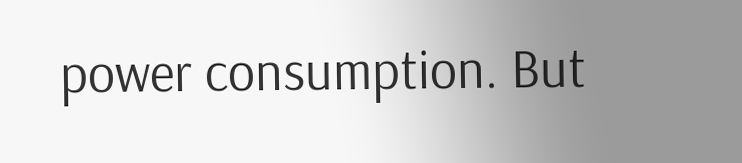power consumption. But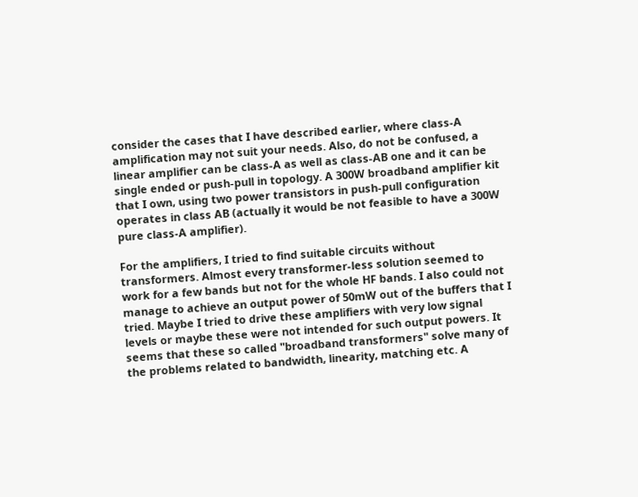consider the cases that I have described earlier, where class-A amplification may not suit your needs. Also, do not be confused, a linear amplifier can be class-A as well as class-AB one and it can be single ended or push-pull in topology. A 300W broadband amplifier kit that I own, using two power transistors in push-pull configuration operates in class AB (actually it would be not feasible to have a 300W pure class-A amplifier).

For the amplifiers, I tried to find suitable circuits without transformers. Almost every transformer-less solution seemed to work for a few bands but not for the whole HF bands. I also could not manage to achieve an output power of 50mW out of the buffers that I tried. Maybe I tried to drive these amplifiers with very low signal levels or maybe these were not intended for such output powers. It seems that these so called "broadband transformers" solve many of the problems related to bandwidth, linearity, matching etc. A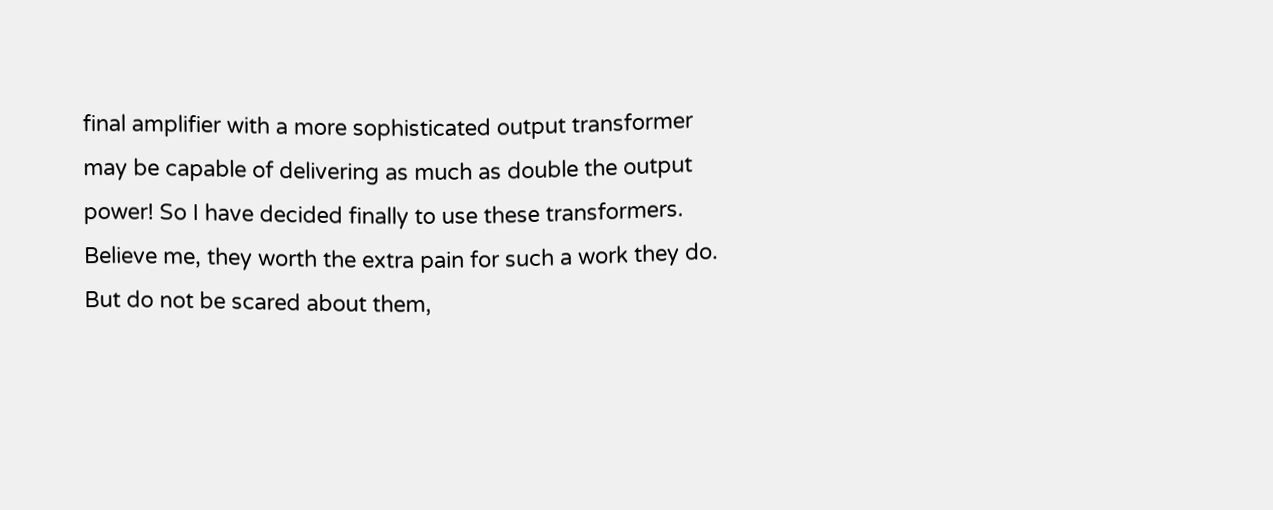final amplifier with a more sophisticated output transformer may be capable of delivering as much as double the output power! So I have decided finally to use these transformers. Believe me, they worth the extra pain for such a work they do. But do not be scared about them,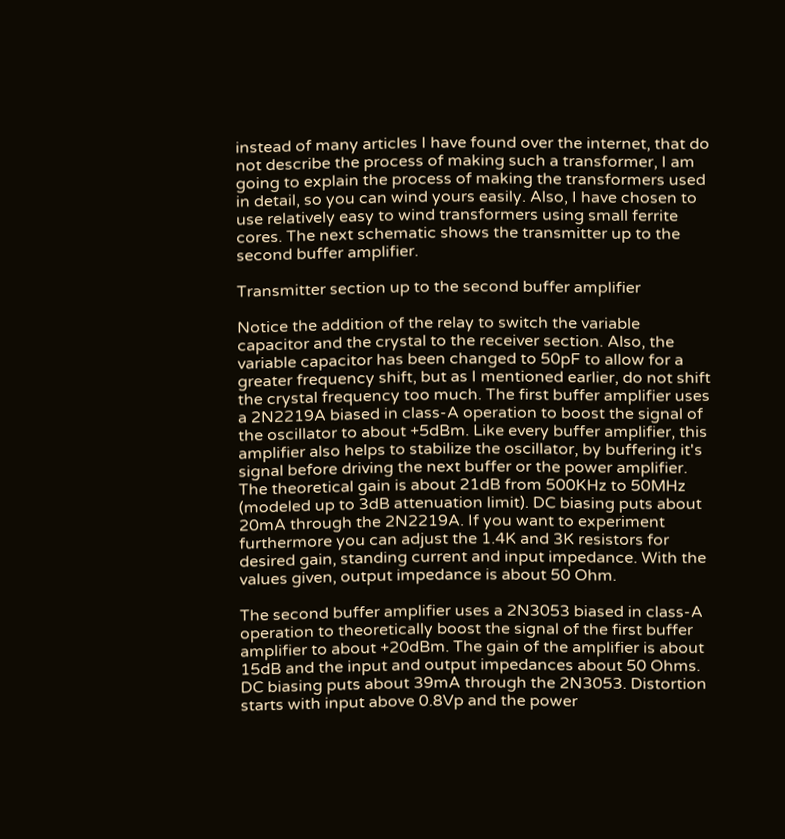instead of many articles I have found over the internet, that do not describe the process of making such a transformer, I am going to explain the process of making the transformers used in detail, so you can wind yours easily. Also, I have chosen to use relatively easy to wind transformers using small ferrite cores. The next schematic shows the transmitter up to the second buffer amplifier.

Transmitter section up to the second buffer amplifier

Notice the addition of the relay to switch the variable capacitor and the crystal to the receiver section. Also, the variable capacitor has been changed to 50pF to allow for a greater frequency shift, but as I mentioned earlier, do not shift the crystal frequency too much. The first buffer amplifier uses a 2N2219A biased in class-A operation to boost the signal of the oscillator to about +5dBm. Like every buffer amplifier, this amplifier also helps to stabilize the oscillator, by buffering it's signal before driving the next buffer or the power amplifier. The theoretical gain is about 21dB from 500KHz to 50MHz (modeled up to 3dB attenuation limit). DC biasing puts about 20mA through the 2N2219A. If you want to experiment furthermore you can adjust the 1.4K and 3K resistors for desired gain, standing current and input impedance. With the values given, output impedance is about 50 Ohm.

The second buffer amplifier uses a 2N3053 biased in class-A operation to theoretically boost the signal of the first buffer amplifier to about +20dBm. The gain of the amplifier is about 15dB and the input and output impedances about 50 Ohms. DC biasing puts about 39mA through the 2N3053. Distortion starts with input above 0.8Vp and the power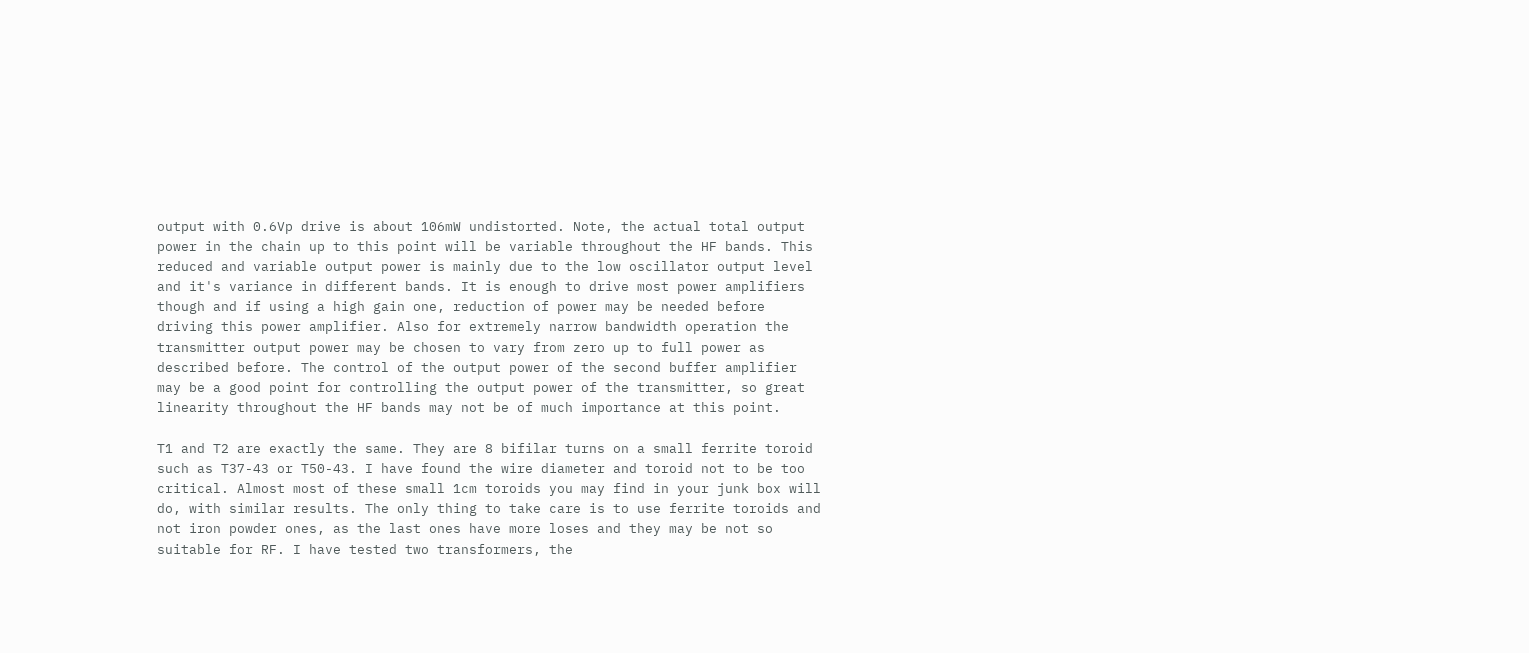output with 0.6Vp drive is about 106mW undistorted. Note, the actual total output power in the chain up to this point will be variable throughout the HF bands. This reduced and variable output power is mainly due to the low oscillator output level and it's variance in different bands. It is enough to drive most power amplifiers though and if using a high gain one, reduction of power may be needed before driving this power amplifier. Also for extremely narrow bandwidth operation the transmitter output power may be chosen to vary from zero up to full power as described before. The control of the output power of the second buffer amplifier may be a good point for controlling the output power of the transmitter, so great linearity throughout the HF bands may not be of much importance at this point.

T1 and T2 are exactly the same. They are 8 bifilar turns on a small ferrite toroid such as T37-43 or T50-43. I have found the wire diameter and toroid not to be too critical. Almost most of these small 1cm toroids you may find in your junk box will do, with similar results. The only thing to take care is to use ferrite toroids and not iron powder ones, as the last ones have more loses and they may be not so suitable for RF. I have tested two transformers, the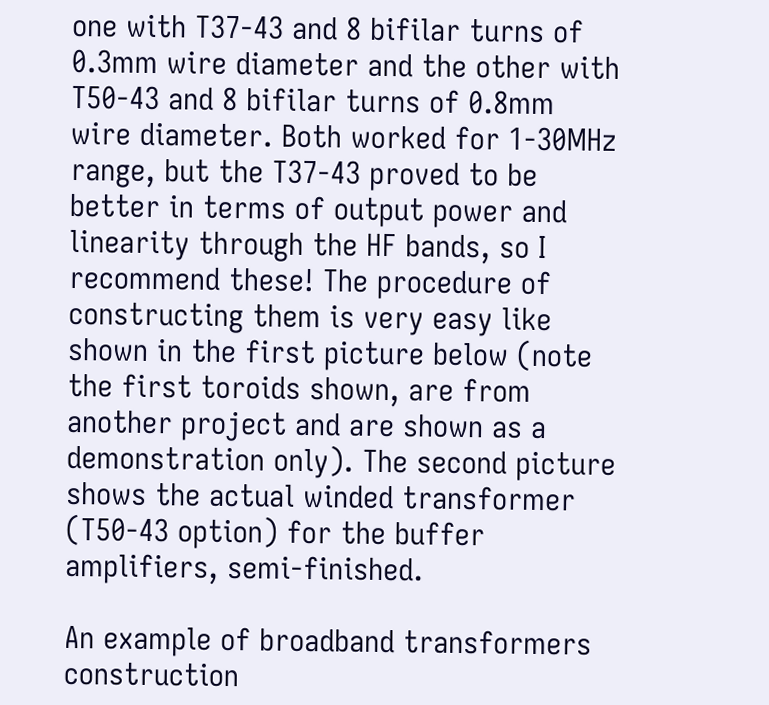one with T37-43 and 8 bifilar turns of 0.3mm wire diameter and the other with T50-43 and 8 bifilar turns of 0.8mm wire diameter. Both worked for 1-30MHz range, but the T37-43 proved to be better in terms of output power and linearity through the HF bands, so I recommend these! The procedure of constructing them is very easy like shown in the first picture below (note the first toroids shown, are from another project and are shown as a demonstration only). The second picture shows the actual winded transformer (T50-43 option) for the buffer amplifiers, semi-finished.

An example of broadband transformers construction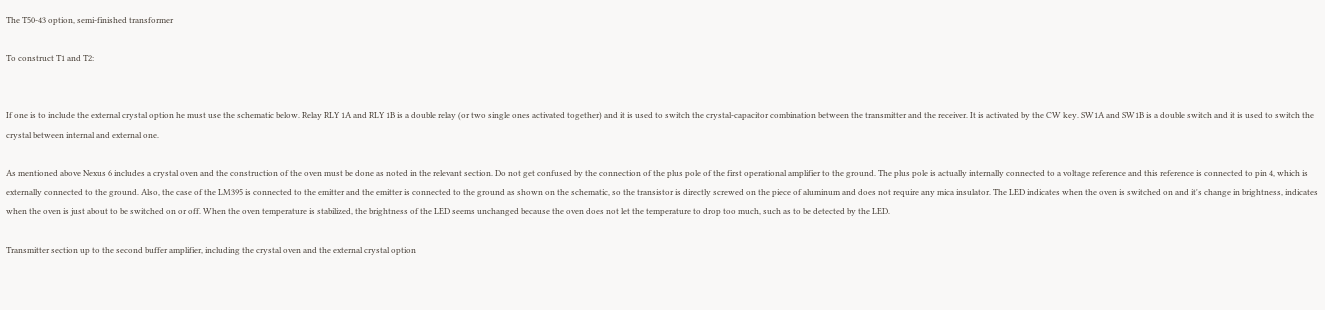The T50-43 option, semi-finished transformer

To construct T1 and T2:


If one is to include the external crystal option he must use the schematic below. Relay RLY 1A and RLY 1B is a double relay (or two single ones activated together) and it is used to switch the crystal-capacitor combination between the transmitter and the receiver. It is activated by the CW key. SW1A and SW1B is a double switch and it is used to switch the crystal between internal and external one.

As mentioned above Nexus 6 includes a crystal oven and the construction of the oven must be done as noted in the relevant section. Do not get confused by the connection of the plus pole of the first operational amplifier to the ground. The plus pole is actually internally connected to a voltage reference and this reference is connected to pin 4, which is externally connected to the ground. Also, the case of the LM395 is connected to the emitter and the emitter is connected to the ground as shown on the schematic, so the transistor is directly screwed on the piece of aluminum and does not require any mica insulator. The LED indicates when the oven is switched on and it's change in brightness, indicates when the oven is just about to be switched on or off. When the oven temperature is stabilized, the brightness of the LED seems unchanged because the oven does not let the temperature to drop too much, such as to be detected by the LED.

Transmitter section up to the second buffer amplifier, including the crystal oven and the external crystal option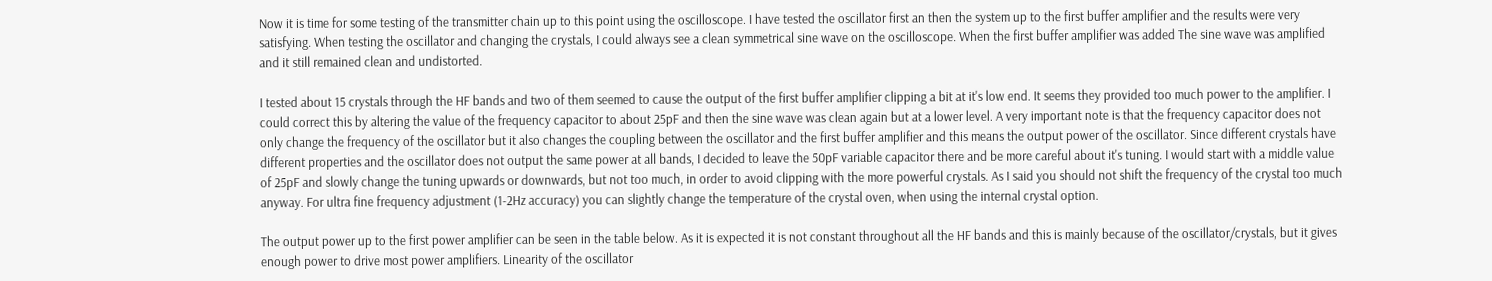Now it is time for some testing of the transmitter chain up to this point using the oscilloscope. I have tested the oscillator first an then the system up to the first buffer amplifier and the results were very satisfying. When testing the oscillator and changing the crystals, I could always see a clean symmetrical sine wave on the oscilloscope. When the first buffer amplifier was added The sine wave was amplified and it still remained clean and undistorted.

I tested about 15 crystals through the HF bands and two of them seemed to cause the output of the first buffer amplifier clipping a bit at it's low end. It seems they provided too much power to the amplifier. I could correct this by altering the value of the frequency capacitor to about 25pF and then the sine wave was clean again but at a lower level. A very important note is that the frequency capacitor does not only change the frequency of the oscillator but it also changes the coupling between the oscillator and the first buffer amplifier and this means the output power of the oscillator. Since different crystals have different properties and the oscillator does not output the same power at all bands, I decided to leave the 50pF variable capacitor there and be more careful about it's tuning. I would start with a middle value of 25pF and slowly change the tuning upwards or downwards, but not too much, in order to avoid clipping with the more powerful crystals. As I said you should not shift the frequency of the crystal too much anyway. For ultra fine frequency adjustment (1-2Hz accuracy) you can slightly change the temperature of the crystal oven, when using the internal crystal option.

The output power up to the first power amplifier can be seen in the table below. As it is expected it is not constant throughout all the HF bands and this is mainly because of the oscillator/crystals, but it gives enough power to drive most power amplifiers. Linearity of the oscillator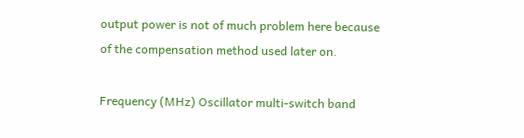output power is not of much problem here because of the compensation method used later on.

Frequency (MHz) Oscillator multi-switch band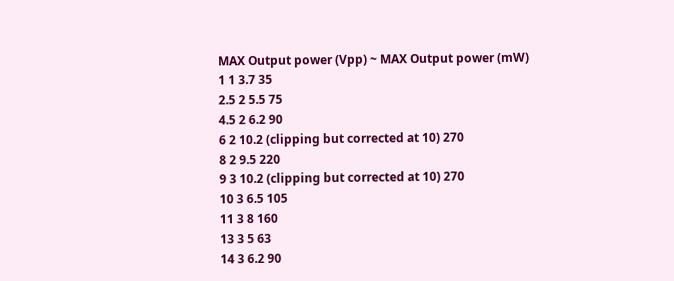MAX Output power (Vpp) ~ MAX Output power (mW)
1 1 3.7 35
2.5 2 5.5 75
4.5 2 6.2 90
6 2 10.2 (clipping but corrected at 10) 270
8 2 9.5 220
9 3 10.2 (clipping but corrected at 10) 270
10 3 6.5 105
11 3 8 160
13 3 5 63
14 3 6.2 90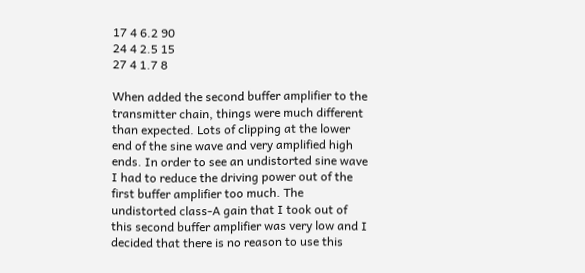17 4 6.2 90
24 4 2.5 15
27 4 1.7 8

When added the second buffer amplifier to the transmitter chain, things were much different than expected. Lots of clipping at the lower end of the sine wave and very amplified high ends. In order to see an undistorted sine wave I had to reduce the driving power out of the first buffer amplifier too much. The undistorted class-A gain that I took out of this second buffer amplifier was very low and I decided that there is no reason to use this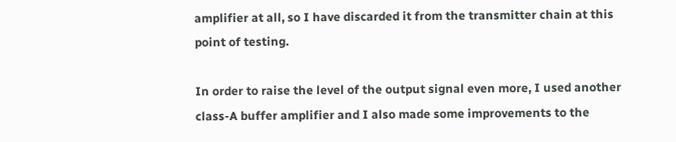amplifier at all, so I have discarded it from the transmitter chain at this point of testing.

In order to raise the level of the output signal even more, I used another class-A buffer amplifier and I also made some improvements to the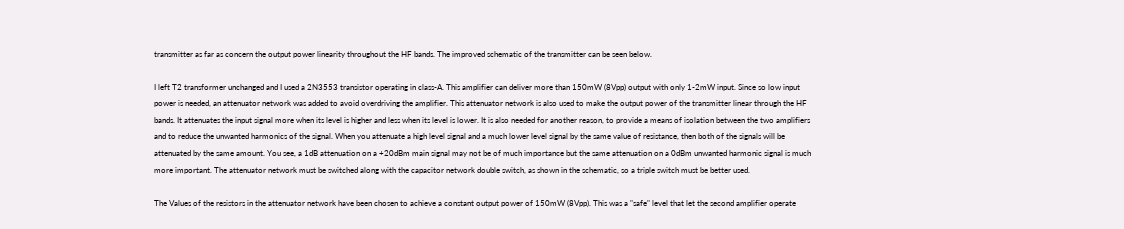transmitter as far as concern the output power linearity throughout the HF bands. The improved schematic of the transmitter can be seen below.

I left T2 transformer unchanged and I used a 2N3553 transistor operating in class-A. This amplifier can deliver more than 150mW (8Vpp) output with only 1-2mW input. Since so low input power is needed, an attenuator network was added to avoid overdriving the amplifier. This attenuator network is also used to make the output power of the transmitter linear through the HF bands. It attenuates the input signal more when its level is higher and less when its level is lower. It is also needed for another reason, to provide a means of isolation between the two amplifiers and to reduce the unwanted harmonics of the signal. When you attenuate a high level signal and a much lower level signal by the same value of resistance, then both of the signals will be attenuated by the same amount. You see, a 1dB attenuation on a +20dBm main signal may not be of much importance but the same attenuation on a 0dBm unwanted harmonic signal is much more important. The attenuator network must be switched along with the capacitor network double switch, as shown in the schematic, so a triple switch must be better used.

The Values of the resistors in the attenuator network have been chosen to achieve a constant output power of 150mW (8Vpp). This was a "safe" level that let the second amplifier operate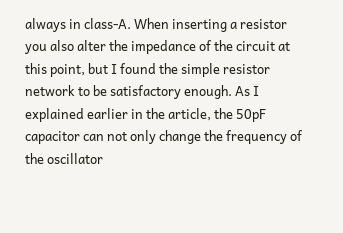always in class-A. When inserting a resistor you also alter the impedance of the circuit at this point, but I found the simple resistor network to be satisfactory enough. As I explained earlier in the article, the 50pF capacitor can not only change the frequency of the oscillator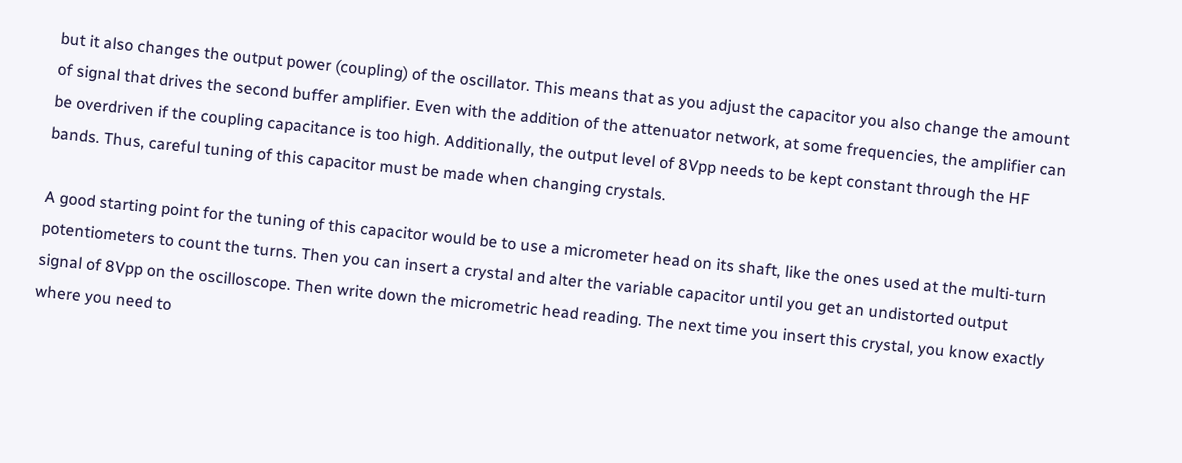but it also changes the output power (coupling) of the oscillator. This means that as you adjust the capacitor you also change the amount of signal that drives the second buffer amplifier. Even with the addition of the attenuator network, at some frequencies, the amplifier can be overdriven if the coupling capacitance is too high. Additionally, the output level of 8Vpp needs to be kept constant through the HF bands. Thus, careful tuning of this capacitor must be made when changing crystals.

A good starting point for the tuning of this capacitor would be to use a micrometer head on its shaft, like the ones used at the multi-turn potentiometers to count the turns. Then you can insert a crystal and alter the variable capacitor until you get an undistorted output signal of 8Vpp on the oscilloscope. Then write down the micrometric head reading. The next time you insert this crystal, you know exactly where you need to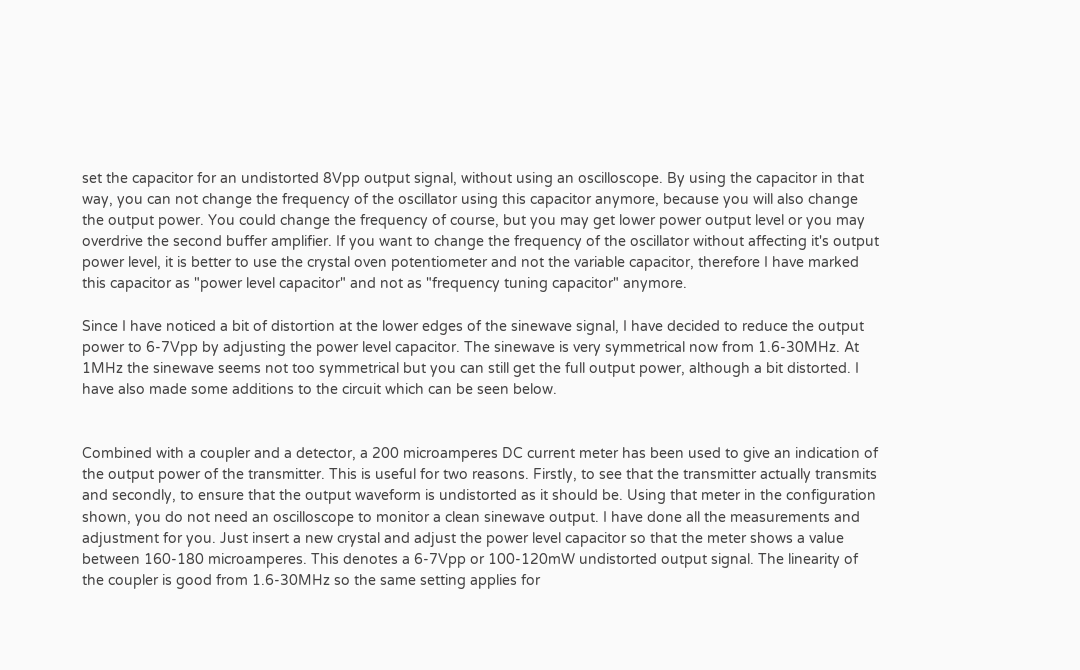set the capacitor for an undistorted 8Vpp output signal, without using an oscilloscope. By using the capacitor in that way, you can not change the frequency of the oscillator using this capacitor anymore, because you will also change the output power. You could change the frequency of course, but you may get lower power output level or you may overdrive the second buffer amplifier. If you want to change the frequency of the oscillator without affecting it's output power level, it is better to use the crystal oven potentiometer and not the variable capacitor, therefore I have marked this capacitor as "power level capacitor" and not as "frequency tuning capacitor" anymore.

Since I have noticed a bit of distortion at the lower edges of the sinewave signal, I have decided to reduce the output power to 6-7Vpp by adjusting the power level capacitor. The sinewave is very symmetrical now from 1.6-30MHz. At 1MHz the sinewave seems not too symmetrical but you can still get the full output power, although a bit distorted. I have also made some additions to the circuit which can be seen below.


Combined with a coupler and a detector, a 200 microamperes DC current meter has been used to give an indication of the output power of the transmitter. This is useful for two reasons. Firstly, to see that the transmitter actually transmits and secondly, to ensure that the output waveform is undistorted as it should be. Using that meter in the configuration shown, you do not need an oscilloscope to monitor a clean sinewave output. I have done all the measurements and adjustment for you. Just insert a new crystal and adjust the power level capacitor so that the meter shows a value between 160-180 microamperes. This denotes a 6-7Vpp or 100-120mW undistorted output signal. The linearity of the coupler is good from 1.6-30MHz so the same setting applies for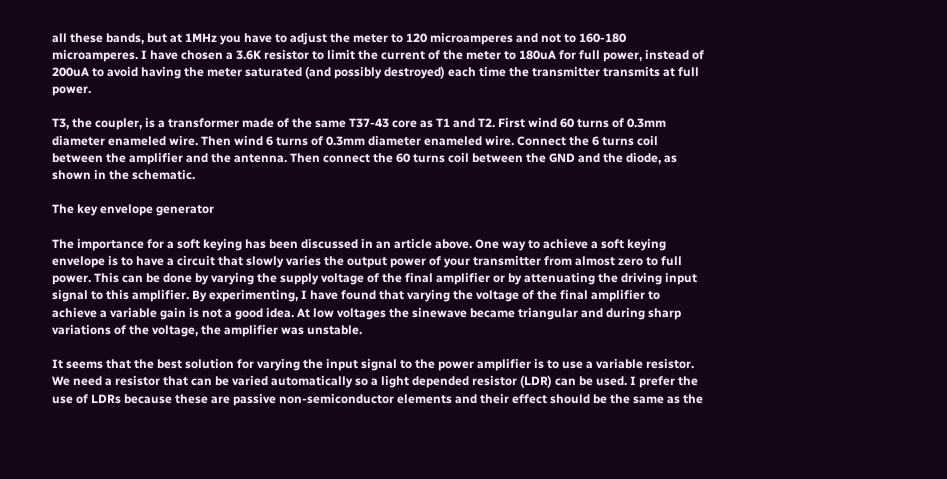all these bands, but at 1MHz you have to adjust the meter to 120 microamperes and not to 160-180 microamperes. I have chosen a 3.6K resistor to limit the current of the meter to 180uA for full power, instead of 200uA to avoid having the meter saturated (and possibly destroyed) each time the transmitter transmits at full power.

T3, the coupler, is a transformer made of the same T37-43 core as T1 and T2. First wind 60 turns of 0.3mm diameter enameled wire. Then wind 6 turns of 0.3mm diameter enameled wire. Connect the 6 turns coil between the amplifier and the antenna. Then connect the 60 turns coil between the GND and the diode, as shown in the schematic.

The key envelope generator

The importance for a soft keying has been discussed in an article above. One way to achieve a soft keying envelope is to have a circuit that slowly varies the output power of your transmitter from almost zero to full power. This can be done by varying the supply voltage of the final amplifier or by attenuating the driving input signal to this amplifier. By experimenting, I have found that varying the voltage of the final amplifier to achieve a variable gain is not a good idea. At low voltages the sinewave became triangular and during sharp variations of the voltage, the amplifier was unstable.

It seems that the best solution for varying the input signal to the power amplifier is to use a variable resistor. We need a resistor that can be varied automatically so a light depended resistor (LDR) can be used. I prefer the use of LDRs because these are passive non-semiconductor elements and their effect should be the same as the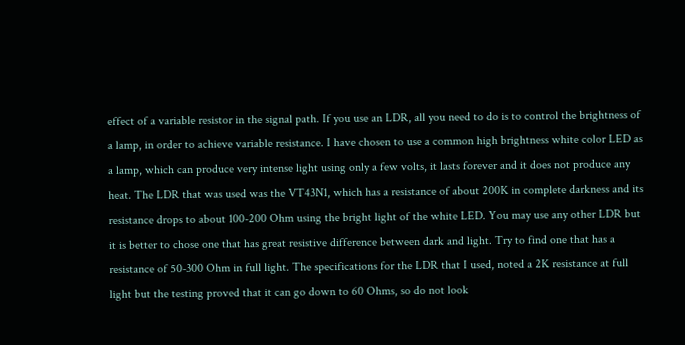effect of a variable resistor in the signal path. If you use an LDR, all you need to do is to control the brightness of a lamp, in order to achieve variable resistance. I have chosen to use a common high brightness white color LED as a lamp, which can produce very intense light using only a few volts, it lasts forever and it does not produce any heat. The LDR that was used was the VT43N1, which has a resistance of about 200K in complete darkness and its resistance drops to about 100-200 Ohm using the bright light of the white LED. You may use any other LDR but it is better to chose one that has great resistive difference between dark and light. Try to find one that has a resistance of 50-300 Ohm in full light. The specifications for the LDR that I used, noted a 2K resistance at full light but the testing proved that it can go down to 60 Ohms, so do not look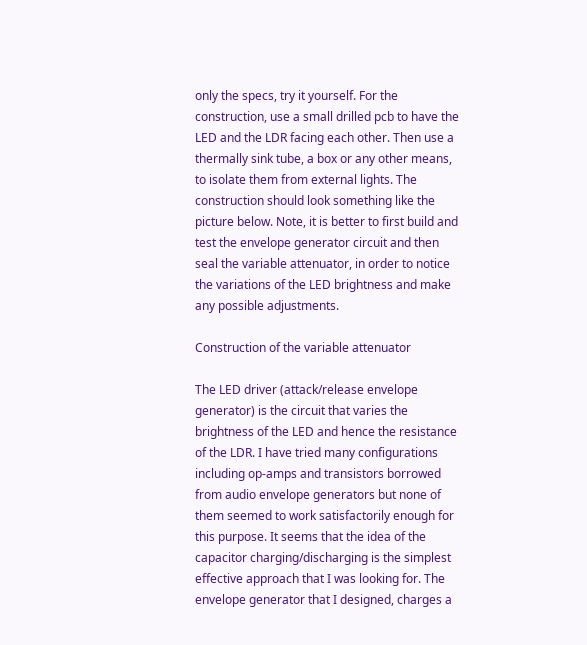only the specs, try it yourself. For the construction, use a small drilled pcb to have the LED and the LDR facing each other. Then use a thermally sink tube, a box or any other means, to isolate them from external lights. The construction should look something like the picture below. Note, it is better to first build and test the envelope generator circuit and then seal the variable attenuator, in order to notice the variations of the LED brightness and make any possible adjustments.

Construction of the variable attenuator

The LED driver (attack/release envelope generator) is the circuit that varies the brightness of the LED and hence the resistance of the LDR. I have tried many configurations including op-amps and transistors borrowed from audio envelope generators but none of them seemed to work satisfactorily enough for this purpose. It seems that the idea of the capacitor charging/discharging is the simplest effective approach that I was looking for. The envelope generator that I designed, charges a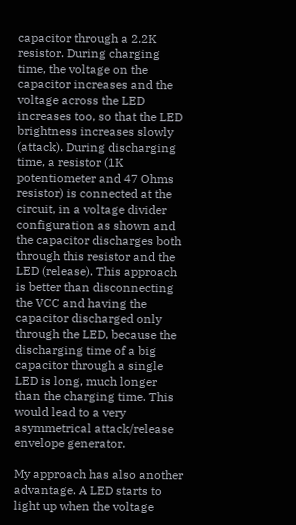capacitor through a 2.2K resistor. During charging time, the voltage on the capacitor increases and the voltage across the LED increases too, so that the LED brightness increases slowly (attack). During discharging time, a resistor (1K potentiometer and 47 Ohms resistor) is connected at the circuit, in a voltage divider configuration as shown and the capacitor discharges both through this resistor and the LED (release). This approach is better than disconnecting the VCC and having the capacitor discharged only through the LED, because the discharging time of a big capacitor through a single LED is long, much longer than the charging time. This would lead to a very asymmetrical attack/release envelope generator.

My approach has also another advantage. A LED starts to light up when the voltage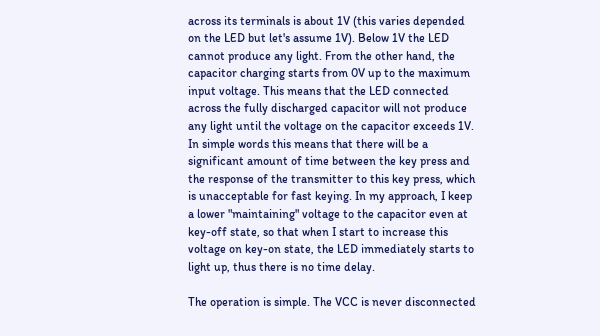across its terminals is about 1V (this varies depended on the LED but let's assume 1V). Below 1V the LED cannot produce any light. From the other hand, the capacitor charging starts from 0V up to the maximum input voltage. This means that the LED connected across the fully discharged capacitor will not produce any light until the voltage on the capacitor exceeds 1V. In simple words this means that there will be a significant amount of time between the key press and the response of the transmitter to this key press, which is unacceptable for fast keying. In my approach, I keep a lower "maintaining" voltage to the capacitor even at key-off state, so that when I start to increase this voltage on key-on state, the LED immediately starts to light up, thus there is no time delay.

The operation is simple. The VCC is never disconnected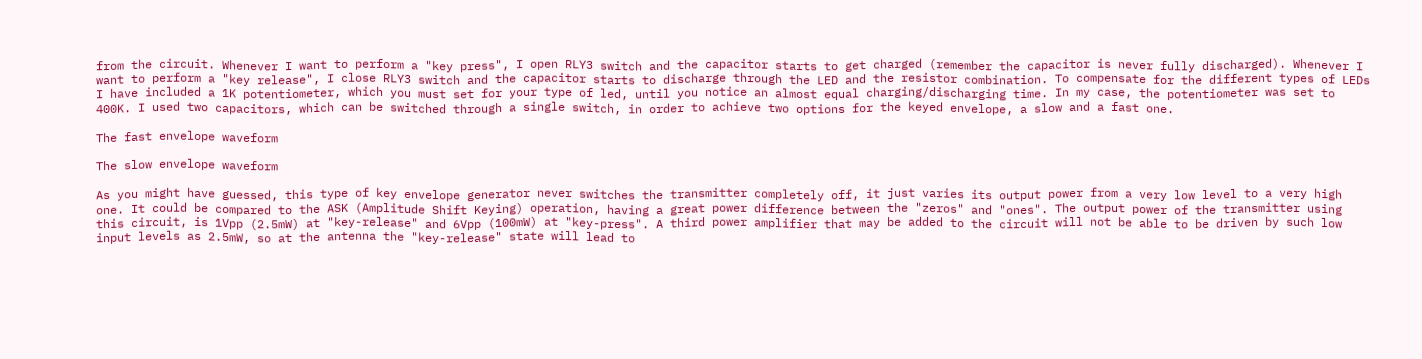from the circuit. Whenever I want to perform a "key press", I open RLY3 switch and the capacitor starts to get charged (remember the capacitor is never fully discharged). Whenever I want to perform a "key release", I close RLY3 switch and the capacitor starts to discharge through the LED and the resistor combination. To compensate for the different types of LEDs I have included a 1K potentiometer, which you must set for your type of led, until you notice an almost equal charging/discharging time. In my case, the potentiometer was set to 400K. I used two capacitors, which can be switched through a single switch, in order to achieve two options for the keyed envelope, a slow and a fast one.

The fast envelope waveform

The slow envelope waveform

As you might have guessed, this type of key envelope generator never switches the transmitter completely off, it just varies its output power from a very low level to a very high one. It could be compared to the ASK (Amplitude Shift Keying) operation, having a great power difference between the "zeros" and "ones". The output power of the transmitter using this circuit, is 1Vpp (2.5mW) at "key-release" and 6Vpp (100mW) at "key-press". A third power amplifier that may be added to the circuit will not be able to be driven by such low input levels as 2.5mW, so at the antenna the "key-release" state will lead to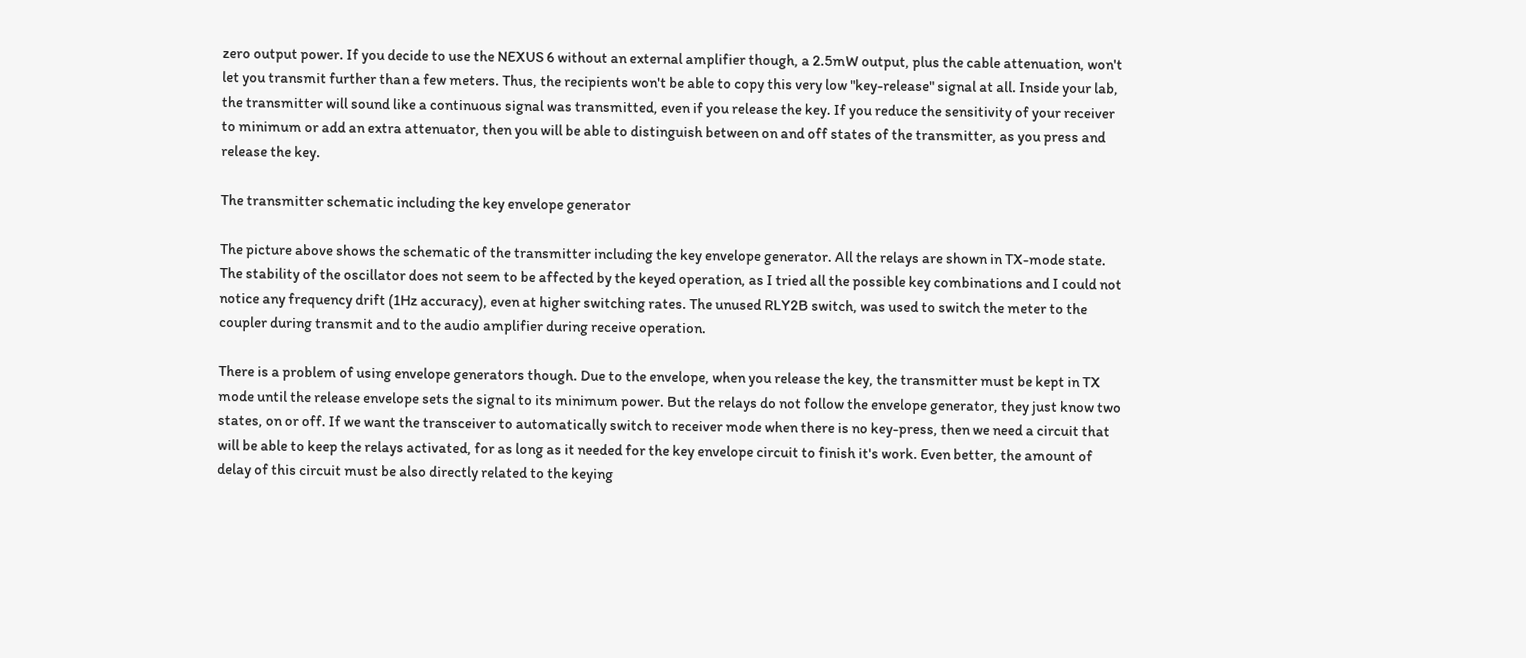zero output power. If you decide to use the NEXUS 6 without an external amplifier though, a 2.5mW output, plus the cable attenuation, won't let you transmit further than a few meters. Thus, the recipients won't be able to copy this very low "key-release" signal at all. Inside your lab, the transmitter will sound like a continuous signal was transmitted, even if you release the key. If you reduce the sensitivity of your receiver to minimum or add an extra attenuator, then you will be able to distinguish between on and off states of the transmitter, as you press and release the key.

The transmitter schematic including the key envelope generator

The picture above shows the schematic of the transmitter including the key envelope generator. All the relays are shown in TX-mode state. The stability of the oscillator does not seem to be affected by the keyed operation, as I tried all the possible key combinations and I could not notice any frequency drift (1Hz accuracy), even at higher switching rates. The unused RLY2B switch, was used to switch the meter to the coupler during transmit and to the audio amplifier during receive operation.

There is a problem of using envelope generators though. Due to the envelope, when you release the key, the transmitter must be kept in TX mode until the release envelope sets the signal to its minimum power. But the relays do not follow the envelope generator, they just know two states, on or off. If we want the transceiver to automatically switch to receiver mode when there is no key-press, then we need a circuit that will be able to keep the relays activated, for as long as it needed for the key envelope circuit to finish it's work. Even better, the amount of delay of this circuit must be also directly related to the keying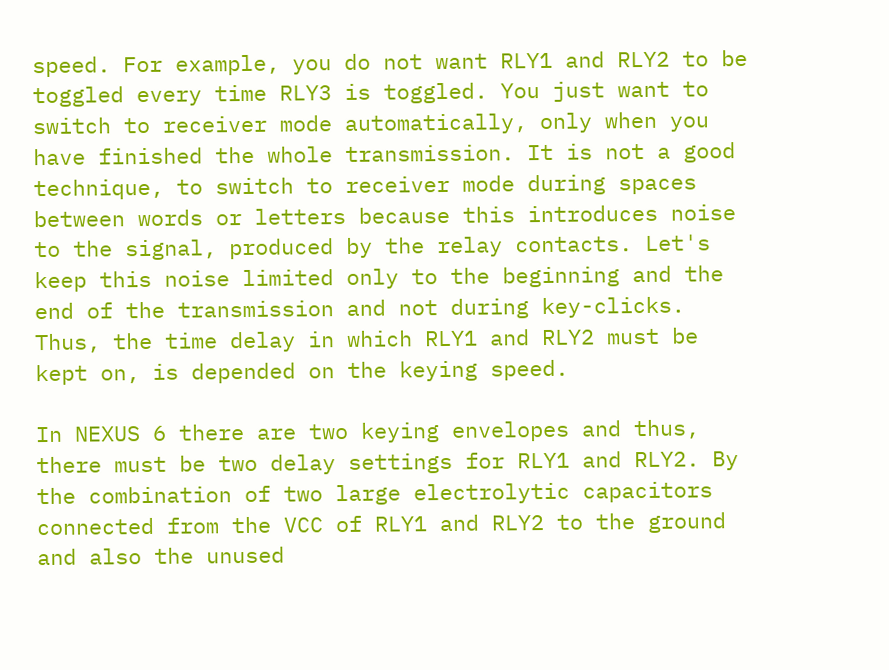speed. For example, you do not want RLY1 and RLY2 to be toggled every time RLY3 is toggled. You just want to switch to receiver mode automatically, only when you have finished the whole transmission. It is not a good technique, to switch to receiver mode during spaces between words or letters because this introduces noise to the signal, produced by the relay contacts. Let's keep this noise limited only to the beginning and the end of the transmission and not during key-clicks. Thus, the time delay in which RLY1 and RLY2 must be kept on, is depended on the keying speed.

In NEXUS 6 there are two keying envelopes and thus, there must be two delay settings for RLY1 and RLY2. By the combination of two large electrolytic capacitors connected from the VCC of RLY1 and RLY2 to the ground and also the unused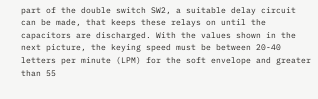part of the double switch SW2, a suitable delay circuit can be made, that keeps these relays on until the capacitors are discharged. With the values shown in the next picture, the keying speed must be between 20-40 letters per minute (LPM) for the soft envelope and greater than 55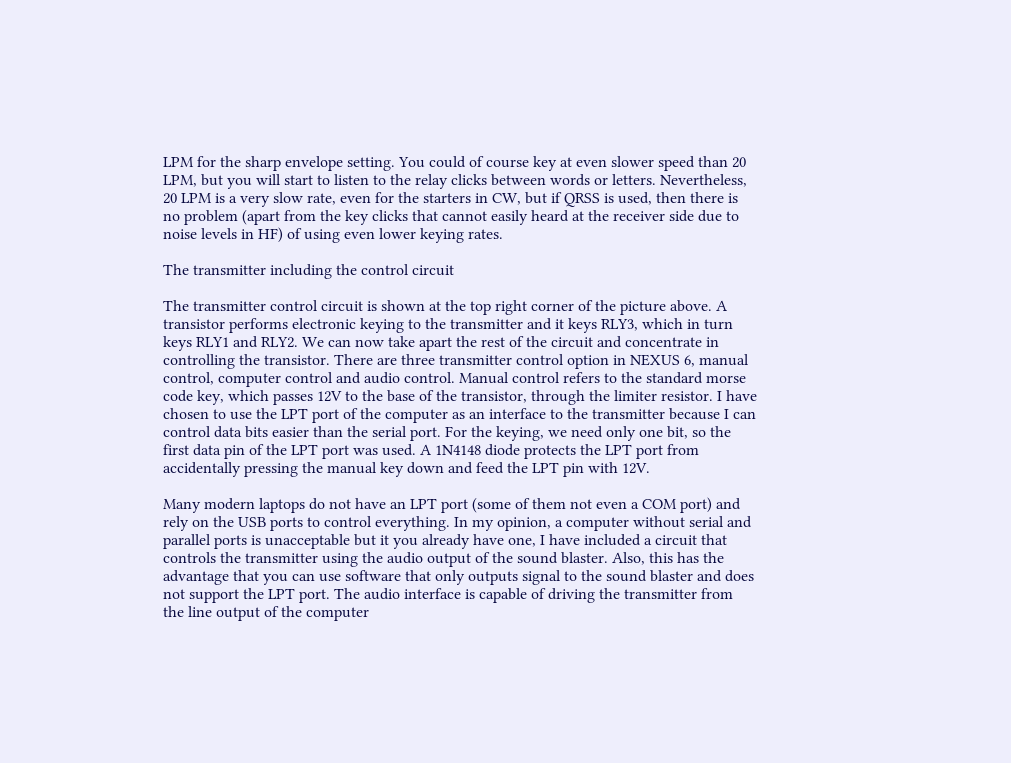LPM for the sharp envelope setting. You could of course key at even slower speed than 20 LPM, but you will start to listen to the relay clicks between words or letters. Nevertheless, 20 LPM is a very slow rate, even for the starters in CW, but if QRSS is used, then there is no problem (apart from the key clicks that cannot easily heard at the receiver side due to noise levels in HF) of using even lower keying rates.

The transmitter including the control circuit

The transmitter control circuit is shown at the top right corner of the picture above. A transistor performs electronic keying to the transmitter and it keys RLY3, which in turn keys RLY1 and RLY2. We can now take apart the rest of the circuit and concentrate in controlling the transistor. There are three transmitter control option in NEXUS 6, manual control, computer control and audio control. Manual control refers to the standard morse code key, which passes 12V to the base of the transistor, through the limiter resistor. I have chosen to use the LPT port of the computer as an interface to the transmitter because I can control data bits easier than the serial port. For the keying, we need only one bit, so the first data pin of the LPT port was used. A 1N4148 diode protects the LPT port from accidentally pressing the manual key down and feed the LPT pin with 12V.

Many modern laptops do not have an LPT port (some of them not even a COM port) and rely on the USB ports to control everything. In my opinion, a computer without serial and parallel ports is unacceptable but it you already have one, I have included a circuit that controls the transmitter using the audio output of the sound blaster. Also, this has the advantage that you can use software that only outputs signal to the sound blaster and does not support the LPT port. The audio interface is capable of driving the transmitter from the line output of the computer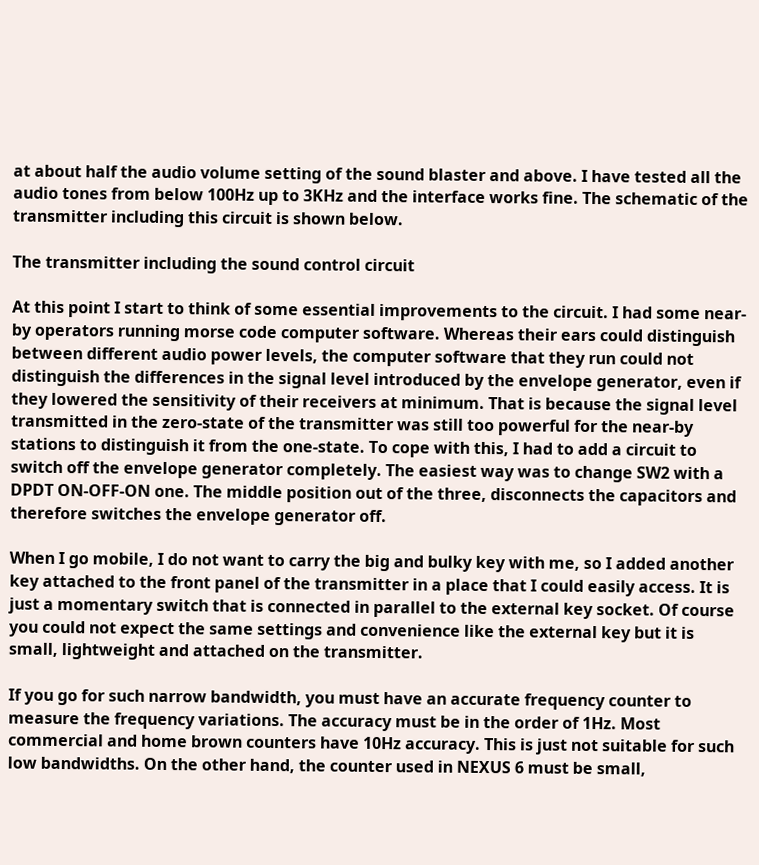at about half the audio volume setting of the sound blaster and above. I have tested all the audio tones from below 100Hz up to 3KHz and the interface works fine. The schematic of the transmitter including this circuit is shown below.

The transmitter including the sound control circuit

At this point I start to think of some essential improvements to the circuit. I had some near-by operators running morse code computer software. Whereas their ears could distinguish between different audio power levels, the computer software that they run could not distinguish the differences in the signal level introduced by the envelope generator, even if they lowered the sensitivity of their receivers at minimum. That is because the signal level transmitted in the zero-state of the transmitter was still too powerful for the near-by stations to distinguish it from the one-state. To cope with this, I had to add a circuit to switch off the envelope generator completely. The easiest way was to change SW2 with a DPDT ON-OFF-ON one. The middle position out of the three, disconnects the capacitors and therefore switches the envelope generator off.

When I go mobile, I do not want to carry the big and bulky key with me, so I added another key attached to the front panel of the transmitter in a place that I could easily access. It is just a momentary switch that is connected in parallel to the external key socket. Of course you could not expect the same settings and convenience like the external key but it is small, lightweight and attached on the transmitter.

If you go for such narrow bandwidth, you must have an accurate frequency counter to measure the frequency variations. The accuracy must be in the order of 1Hz. Most commercial and home brown counters have 10Hz accuracy. This is just not suitable for such low bandwidths. On the other hand, the counter used in NEXUS 6 must be small,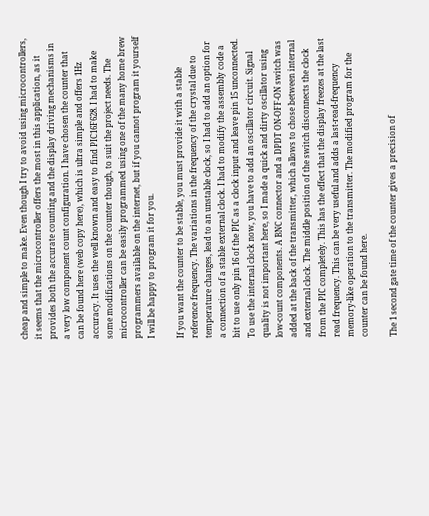cheap and simple to make. Even though I try to avoid using microcontrollers, it seems that the microcontroller offers the most in this application, as it provides both the accurate counting and the display driving mechanisms in a very low component count configuration. I have chosen the counter that can be found here (web copy here), which is ultra simple and offers 1Hz accuracy. It uses the well known and easy to find PIC16F628. I had to make some modifications on the counter though, to suit the project needs. The microcontroller can be easily programmed using one of the many home brew programmers available on the internet, but if you cannot program it yourself I will be happy to program it for you.

If you want the counter to be stable, you must provide it with a stable reference frequency. The variations in the frequency of the crystal due to temperature changes, lead to an unstable clock, so I had to add an option for a connection of a stable external clock. I had to modify the assembly code a bit to use only pin 16 of the PIC as a clock input and leave pin 15 unconnected. To use the internal clock now, you have to add an oscillator circuit. Signal quality is not important here, so I made a quick and dirty oscillator using low-count components. A BNC connector and a DPDT ON-OFF-ON switch was added at the back of the transmitter, which allows to chose between internal and external clock. The middle position of the switch disconnects the clock from the PIC completely. This has the effect that the display freezes at the last read frequency. This can be very useful and adds a last-read-frequency memory-like operation to the transmitter. The modified program for the counter can be found here.

The 1 second gate time of the counter gives a precision of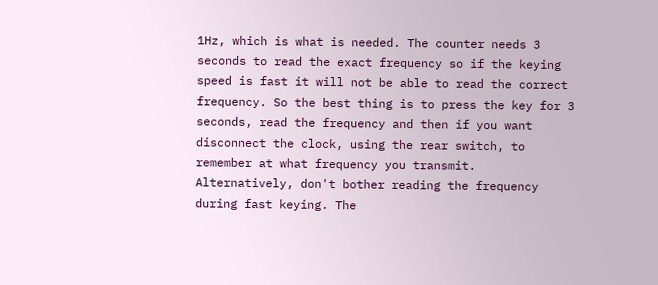1Hz, which is what is needed. The counter needs 3 seconds to read the exact frequency so if the keying speed is fast it will not be able to read the correct frequency. So the best thing is to press the key for 3 seconds, read the frequency and then if you want disconnect the clock, using the rear switch, to remember at what frequency you transmit. Alternatively, don't bother reading the frequency during fast keying. The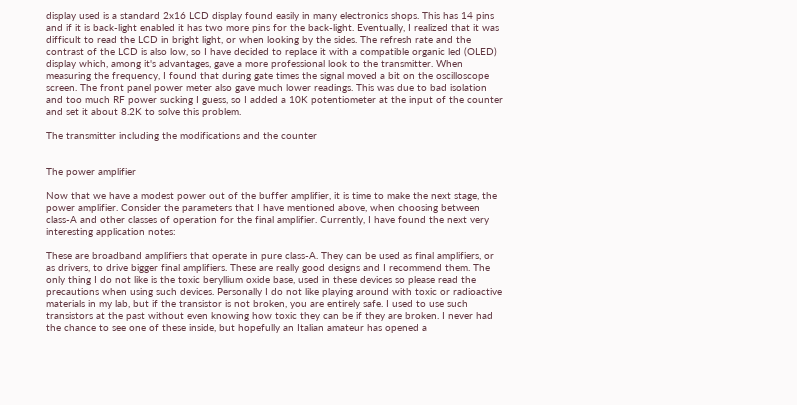display used is a standard 2x16 LCD display found easily in many electronics shops. This has 14 pins and if it is back-light enabled it has two more pins for the back-light. Eventually, I realized that it was difficult to read the LCD in bright light, or when looking by the sides. The refresh rate and the contrast of the LCD is also low, so I have decided to replace it with a compatible organic led (OLED) display which, among it's advantages, gave a more professional look to the transmitter. When measuring the frequency, I found that during gate times the signal moved a bit on the oscilloscope screen. The front panel power meter also gave much lower readings. This was due to bad isolation and too much RF power sucking I guess, so I added a 10K potentiometer at the input of the counter and set it about 8.2K to solve this problem.

The transmitter including the modifications and the counter


The power amplifier

Now that we have a modest power out of the buffer amplifier, it is time to make the next stage, the power amplifier. Consider the parameters that I have mentioned above, when choosing between class-A and other classes of operation for the final amplifier. Currently, I have found the next very interesting application notes:

These are broadband amplifiers that operate in pure class-A. They can be used as final amplifiers, or as drivers, to drive bigger final amplifiers. These are really good designs and I recommend them. The only thing I do not like is the toxic beryllium oxide base, used in these devices so please read the precautions when using such devices. Personally I do not like playing around with toxic or radioactive materials in my lab, but if the transistor is not broken, you are entirely safe. I used to use such transistors at the past without even knowing how toxic they can be if they are broken. I never had the chance to see one of these inside, but hopefully an Italian amateur has opened a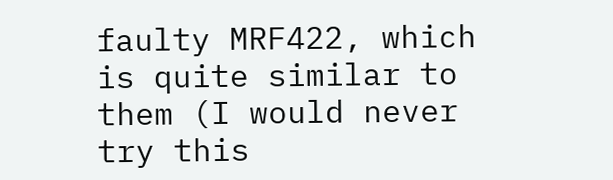faulty MRF422, which is quite similar to them (I would never try this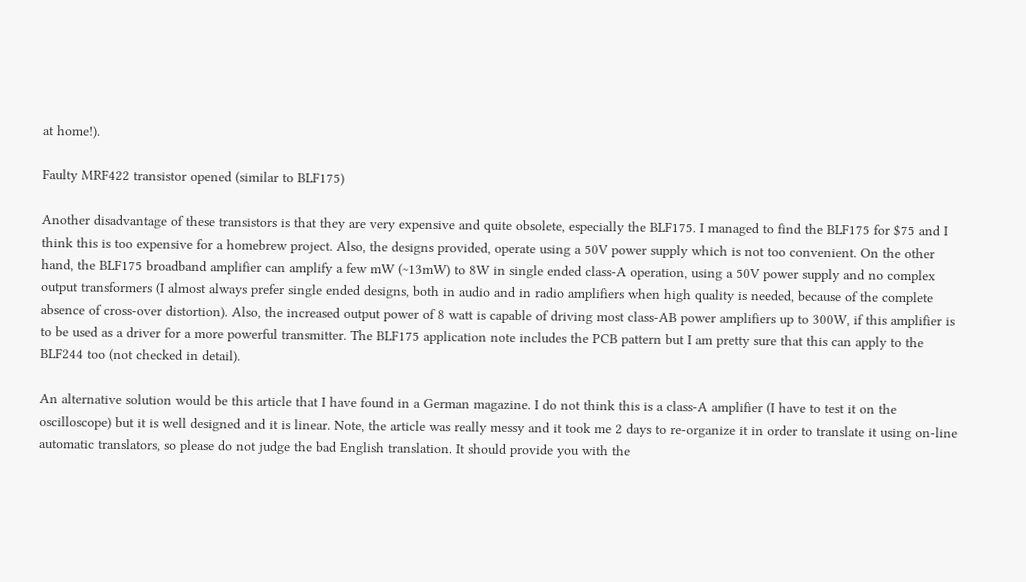at home!).

Faulty MRF422 transistor opened (similar to BLF175)

Another disadvantage of these transistors is that they are very expensive and quite obsolete, especially the BLF175. I managed to find the BLF175 for $75 and I think this is too expensive for a homebrew project. Also, the designs provided, operate using a 50V power supply which is not too convenient. On the other hand, the BLF175 broadband amplifier can amplify a few mW (~13mW) to 8W in single ended class-A operation, using a 50V power supply and no complex output transformers (I almost always prefer single ended designs, both in audio and in radio amplifiers when high quality is needed, because of the complete absence of cross-over distortion). Also, the increased output power of 8 watt is capable of driving most class-AB power amplifiers up to 300W, if this amplifier is to be used as a driver for a more powerful transmitter. The BLF175 application note includes the PCB pattern but I am pretty sure that this can apply to the BLF244 too (not checked in detail).

An alternative solution would be this article that I have found in a German magazine. I do not think this is a class-A amplifier (I have to test it on the oscilloscope) but it is well designed and it is linear. Note, the article was really messy and it took me 2 days to re-organize it in order to translate it using on-line automatic translators, so please do not judge the bad English translation. It should provide you with the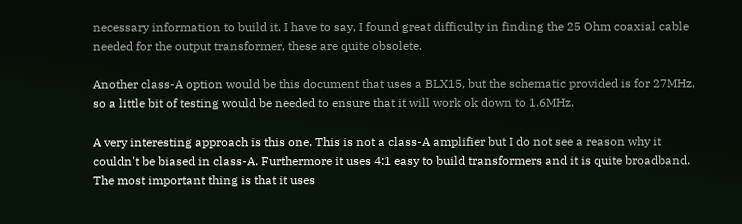necessary information to build it. I have to say, I found great difficulty in finding the 25 Ohm coaxial cable needed for the output transformer, these are quite obsolete.

Another class-A option would be this document that uses a BLX15, but the schematic provided is for 27MHz, so a little bit of testing would be needed to ensure that it will work ok down to 1.6MHz.

A very interesting approach is this one. This is not a class-A amplifier but I do not see a reason why it couldn't be biased in class-A. Furthermore it uses 4:1 easy to build transformers and it is quite broadband. The most important thing is that it uses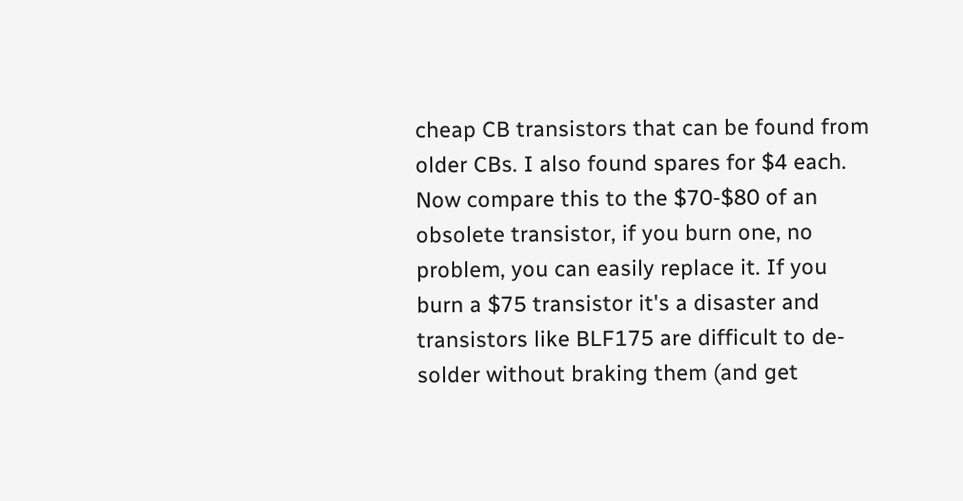cheap CB transistors that can be found from older CBs. I also found spares for $4 each. Now compare this to the $70-$80 of an obsolete transistor, if you burn one, no problem, you can easily replace it. If you burn a $75 transistor it's a disaster and transistors like BLF175 are difficult to de-solder without braking them (and get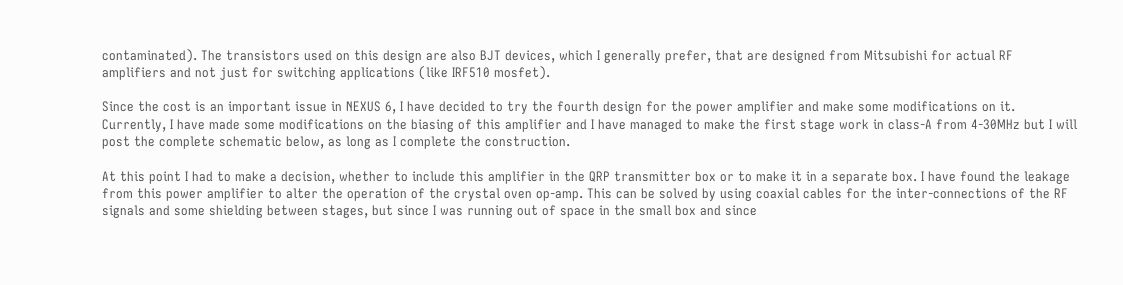contaminated). The transistors used on this design are also BJT devices, which I generally prefer, that are designed from Mitsubishi for actual RF amplifiers and not just for switching applications (like IRF510 mosfet).

Since the cost is an important issue in NEXUS 6, I have decided to try the fourth design for the power amplifier and make some modifications on it. Currently, I have made some modifications on the biasing of this amplifier and I have managed to make the first stage work in class-A from 4-30MHz but I will post the complete schematic below, as long as I complete the construction.

At this point I had to make a decision, whether to include this amplifier in the QRP transmitter box or to make it in a separate box. I have found the leakage from this power amplifier to alter the operation of the crystal oven op-amp. This can be solved by using coaxial cables for the inter-connections of the RF signals and some shielding between stages, but since I was running out of space in the small box and since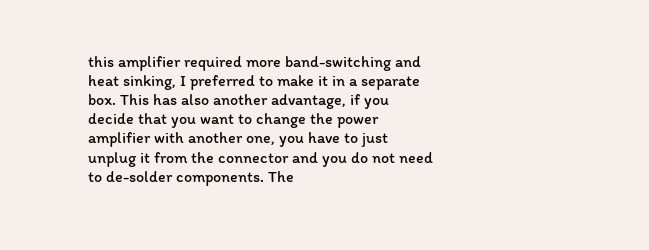this amplifier required more band-switching and heat sinking, I preferred to make it in a separate box. This has also another advantage, if you decide that you want to change the power amplifier with another one, you have to just unplug it from the connector and you do not need to de-solder components. The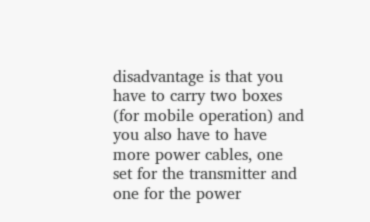disadvantage is that you have to carry two boxes (for mobile operation) and you also have to have more power cables, one set for the transmitter and one for the power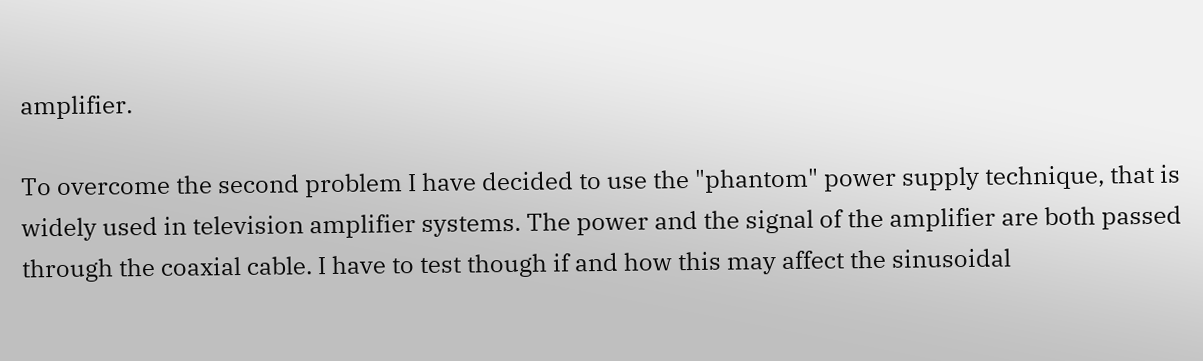amplifier.

To overcome the second problem I have decided to use the "phantom" power supply technique, that is widely used in television amplifier systems. The power and the signal of the amplifier are both passed through the coaxial cable. I have to test though if and how this may affect the sinusoidal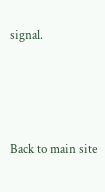signal.




Back to main site